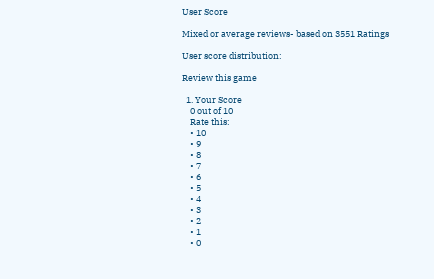User Score

Mixed or average reviews- based on 3551 Ratings

User score distribution:

Review this game

  1. Your Score
    0 out of 10
    Rate this:
    • 10
    • 9
    • 8
    • 7
    • 6
    • 5
    • 4
    • 3
    • 2
    • 1
    • 0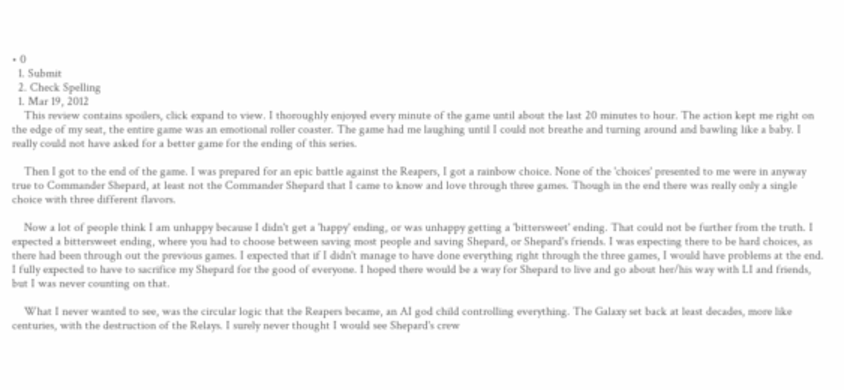• 0
  1. Submit
  2. Check Spelling
  1. Mar 19, 2012
    This review contains spoilers, click expand to view. I thoroughly enjoyed every minute of the game until about the last 20 minutes to hour. The action kept me right on the edge of my seat, the entire game was an emotional roller coaster. The game had me laughing until I could not breathe and turning around and bawling like a baby. I really could not have asked for a better game for the ending of this series.

    Then I got to the end of the game. I was prepared for an epic battle against the Reapers, I got a rainbow choice. None of the 'choices' presented to me were in anyway true to Commander Shepard, at least not the Commander Shepard that I came to know and love through three games. Though in the end there was really only a single choice with three different flavors.

    Now a lot of people think I am unhappy because I didn't get a 'happy' ending, or was unhappy getting a 'bittersweet' ending. That could not be further from the truth. I expected a bittersweet ending, where you had to choose between saving most people and saving Shepard, or Shepard's friends. I was expecting there to be hard choices, as there had been through out the previous games. I expected that if I didn't manage to have done everything right through the three games, I would have problems at the end. I fully expected to have to sacrifice my Shepard for the good of everyone. I hoped there would be a way for Shepard to live and go about her/his way with LI and friends, but I was never counting on that.

    What I never wanted to see, was the circular logic that the Reapers became, an AI god child controlling everything. The Galaxy set back at least decades, more like centuries, with the destruction of the Relays. I surely never thought I would see Shepard's crew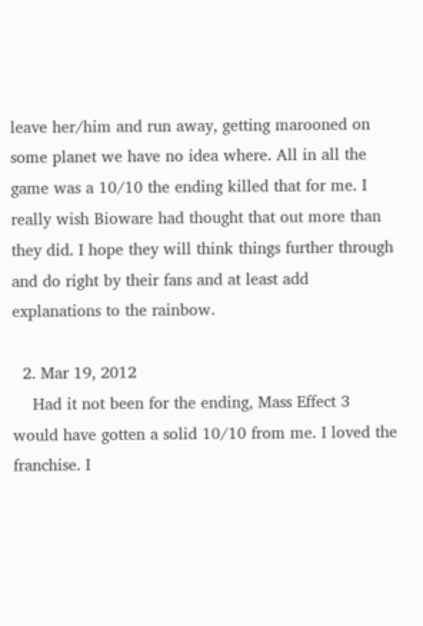leave her/him and run away, getting marooned on some planet we have no idea where. All in all the game was a 10/10 the ending killed that for me. I really wish Bioware had thought that out more than they did. I hope they will think things further through and do right by their fans and at least add explanations to the rainbow.

  2. Mar 19, 2012
    Had it not been for the ending, Mass Effect 3 would have gotten a solid 10/10 from me. I loved the franchise. I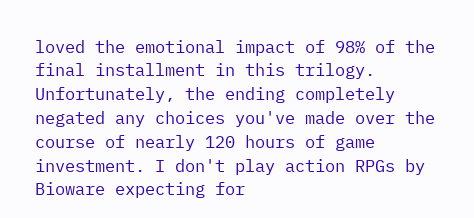loved the emotional impact of 98% of the final installment in this trilogy. Unfortunately, the ending completely negated any choices you've made over the course of nearly 120 hours of game investment. I don't play action RPGs by Bioware expecting for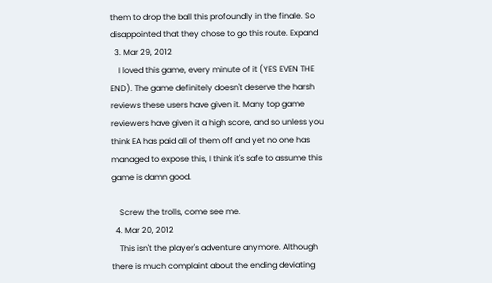them to drop the ball this profoundly in the finale. So disappointed that they chose to go this route. Expand
  3. Mar 29, 2012
    I loved this game, every minute of it (YES EVEN THE END). The game definitely doesn't deserve the harsh reviews these users have given it. Many top game reviewers have given it a high score, and so unless you think EA has paid all of them off and yet no one has managed to expose this, I think it's safe to assume this game is damn good.

    Screw the trolls, come see me.
  4. Mar 20, 2012
    This isn't the player's adventure anymore. Although there is much complaint about the ending deviating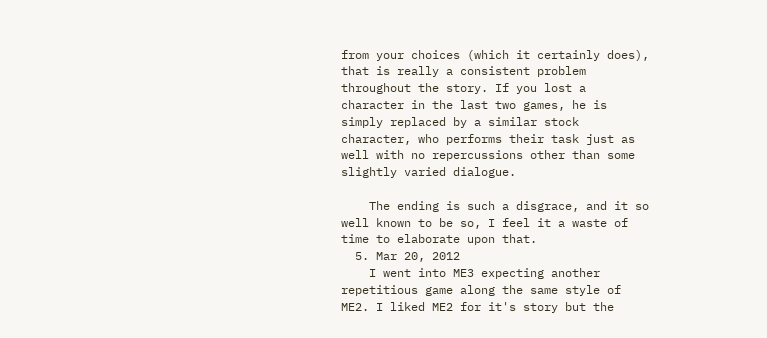from your choices (which it certainly does), that is really a consistent problem throughout the story. If you lost a character in the last two games, he is simply replaced by a similar stock character, who performs their task just as well with no repercussions other than some slightly varied dialogue.

    The ending is such a disgrace, and it so well known to be so, I feel it a waste of time to elaborate upon that.
  5. Mar 20, 2012
    I went into ME3 expecting another repetitious game along the same style of ME2. I liked ME2 for it's story but the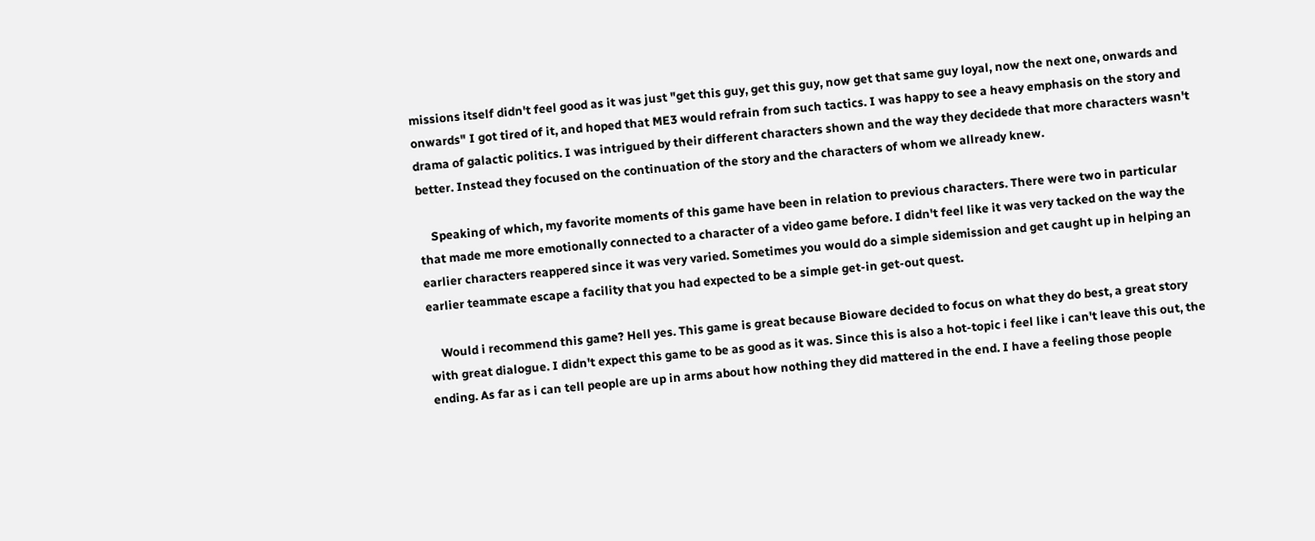missions itself didn't feel good as it was just "get this guy, get this guy, now get that same guy loyal, now the next one, onwards and onwards" I got tired of it, and hoped that ME3 would refrain from such tactics. I was happy to see a heavy emphasis on the story and drama of galactic politics. I was intrigued by their different characters shown and the way they decidede that more characters wasn't better. Instead they focused on the continuation of the story and the characters of whom we allready knew.

    Speaking of which, my favorite moments of this game have been in relation to previous characters. There were two in particular that made me more emotionally connected to a character of a video game before. I didn't feel like it was very tacked on the way the earlier characters reappered since it was very varied. Sometimes you would do a simple sidemission and get caught up in helping an earlier teammate escape a facility that you had expected to be a simple get-in get-out quest.

    Would i recommend this game? Hell yes. This game is great because Bioware decided to focus on what they do best, a great story with great dialogue. I didn't expect this game to be as good as it was. Since this is also a hot-topic i feel like i can't leave this out, the ending. As far as i can tell people are up in arms about how nothing they did mattered in the end. I have a feeling those people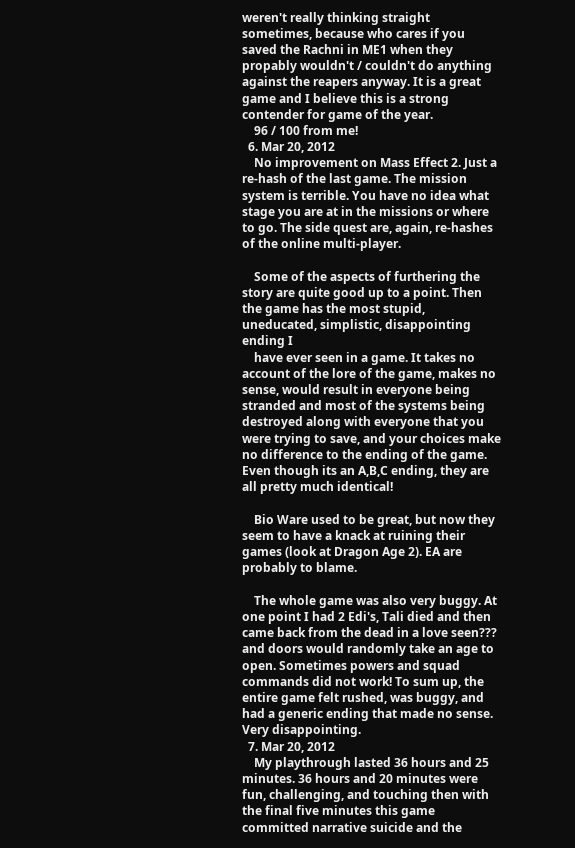weren't really thinking straight sometimes, because who cares if you saved the Rachni in ME1 when they propably wouldn't / couldn't do anything against the reapers anyway. It is a great game and I believe this is a strong contender for game of the year.
    96 / 100 from me!
  6. Mar 20, 2012
    No improvement on Mass Effect 2. Just a re-hash of the last game. The mission system is terrible. You have no idea what stage you are at in the missions or where to go. The side quest are, again, re-hashes of the online multi-player.

    Some of the aspects of furthering the story are quite good up to a point. Then the game has the most stupid, uneducated, simplistic, disappointing ending I
    have ever seen in a game. It takes no account of the lore of the game, makes no sense, would result in everyone being stranded and most of the systems being destroyed along with everyone that you were trying to save, and your choices make no difference to the ending of the game. Even though its an A,B,C ending, they are all pretty much identical!

    Bio Ware used to be great, but now they seem to have a knack at ruining their games (look at Dragon Age 2). EA are probably to blame.

    The whole game was also very buggy. At one point I had 2 Edi's, Tali died and then came back from the dead in a love seen??? and doors would randomly take an age to open. Sometimes powers and squad commands did not work! To sum up, the entire game felt rushed, was buggy, and had a generic ending that made no sense. Very disappointing.
  7. Mar 20, 2012
    My playthrough lasted 36 hours and 25 minutes. 36 hours and 20 minutes were fun, challenging, and touching then with the final five minutes this game committed narrative suicide and the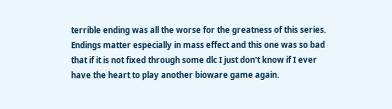terrible ending was all the worse for the greatness of this series. Endings matter especially in mass effect and this one was so bad that if it is not fixed through some dlc I just don't know if I ever have the heart to play another bioware game again.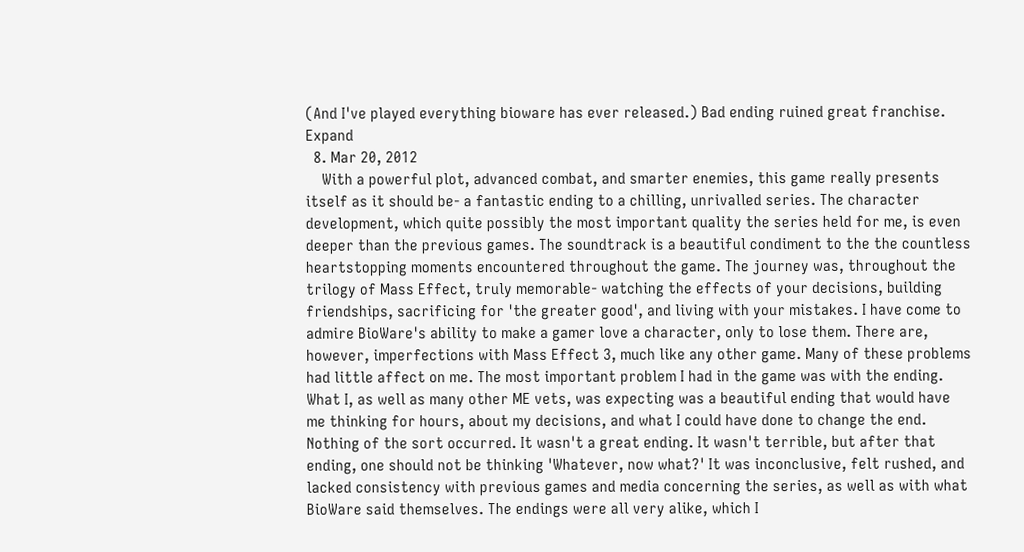(And I've played everything bioware has ever released.) Bad ending ruined great franchise. Expand
  8. Mar 20, 2012
    With a powerful plot, advanced combat, and smarter enemies, this game really presents itself as it should be- a fantastic ending to a chilling, unrivalled series. The character development, which quite possibly the most important quality the series held for me, is even deeper than the previous games. The soundtrack is a beautiful condiment to the the countless heartstopping moments encountered throughout the game. The journey was, throughout the trilogy of Mass Effect, truly memorable- watching the effects of your decisions, building friendships, sacrificing for 'the greater good', and living with your mistakes. I have come to admire BioWare's ability to make a gamer love a character, only to lose them. There are, however, imperfections with Mass Effect 3, much like any other game. Many of these problems had little affect on me. The most important problem I had in the game was with the ending. What I, as well as many other ME vets, was expecting was a beautiful ending that would have me thinking for hours, about my decisions, and what I could have done to change the end. Nothing of the sort occurred. It wasn't a great ending. It wasn't terrible, but after that ending, one should not be thinking 'Whatever, now what?' It was inconclusive, felt rushed, and lacked consistency with previous games and media concerning the series, as well as with what BioWare said themselves. The endings were all very alike, which I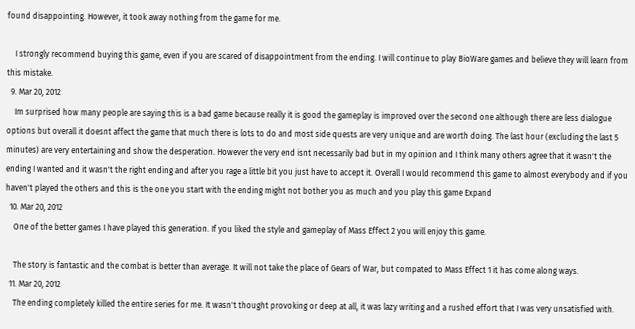found disappointing. However, it took away nothing from the game for me.

    I strongly recommend buying this game, even if you are scared of disappointment from the ending. I will continue to play BioWare games and believe they will learn from this mistake.
  9. Mar 20, 2012
    Im surprised how many people are saying this is a bad game because really it is good the gameplay is improved over the second one although there are less dialogue options but overall it doesnt affect the game that much there is lots to do and most side quests are very unique and are worth doing. The last hour (excluding the last 5 minutes) are very entertaining and show the desperation. However the very end isnt necessarily bad but in my opinion and I think many others agree that it wasn't the ending I wanted and it wasn't the right ending and after you rage a little bit you just have to accept it. Overall I would recommend this game to almost everybody and if you haven't played the others and this is the one you start with the ending might not bother you as much and you play this game Expand
  10. Mar 20, 2012
    One of the better games I have played this generation. If you liked the style and gameplay of Mass Effect 2 you will enjoy this game.

    The story is fantastic and the combat is better than average. It will not take the place of Gears of War, but compated to Mass Effect 1 it has come along ways.
  11. Mar 20, 2012
    The ending completely killed the entire series for me. It wasn't thought provoking or deep at all, it was lazy writing and a rushed effort that I was very unsatisfied with.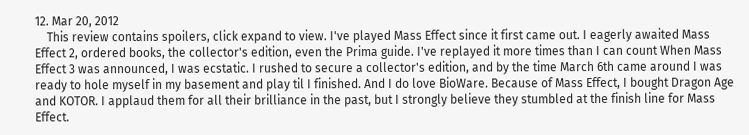12. Mar 20, 2012
    This review contains spoilers, click expand to view. I've played Mass Effect since it first came out. I eagerly awaited Mass Effect 2, ordered books, the collector's edition, even the Prima guide. I've replayed it more times than I can count When Mass Effect 3 was announced, I was ecstatic. I rushed to secure a collector's edition, and by the time March 6th came around I was ready to hole myself in my basement and play til I finished. And I do love BioWare. Because of Mass Effect, I bought Dragon Age and KOTOR. I applaud them for all their brilliance in the past, but I strongly believe they stumbled at the finish line for Mass Effect.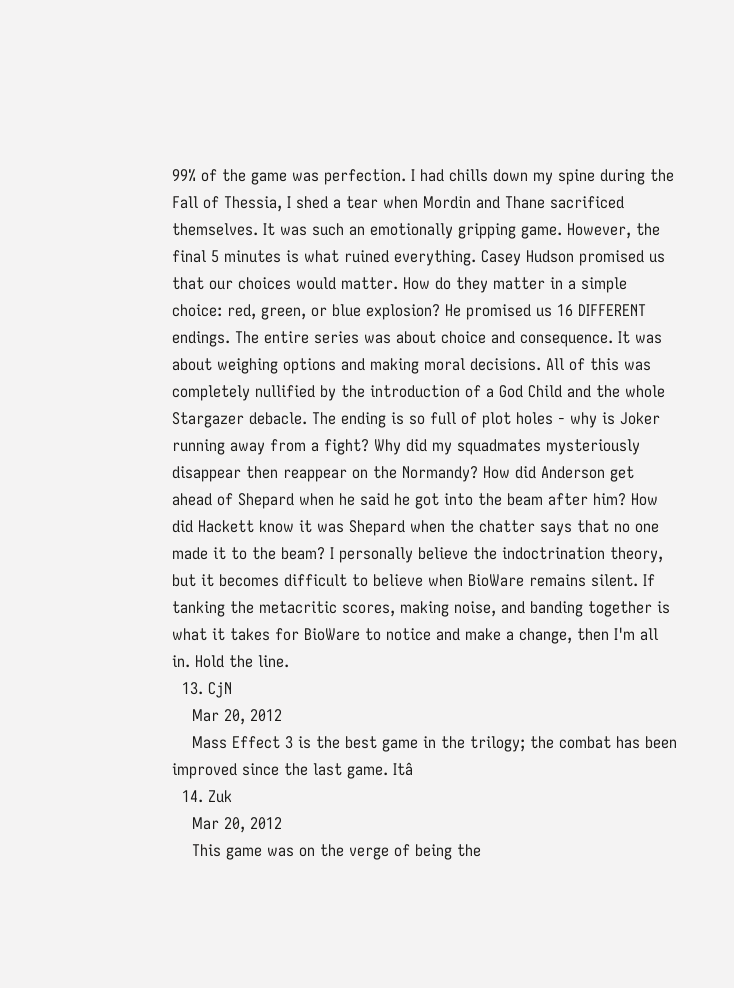99% of the game was perfection. I had chills down my spine during the Fall of Thessia, I shed a tear when Mordin and Thane sacrificed themselves. It was such an emotionally gripping game. However, the final 5 minutes is what ruined everything. Casey Hudson promised us that our choices would matter. How do they matter in a simple choice: red, green, or blue explosion? He promised us 16 DIFFERENT endings. The entire series was about choice and consequence. It was about weighing options and making moral decisions. All of this was completely nullified by the introduction of a God Child and the whole Stargazer debacle. The ending is so full of plot holes - why is Joker running away from a fight? Why did my squadmates mysteriously disappear then reappear on the Normandy? How did Anderson get ahead of Shepard when he said he got into the beam after him? How did Hackett know it was Shepard when the chatter says that no one made it to the beam? I personally believe the indoctrination theory, but it becomes difficult to believe when BioWare remains silent. If tanking the metacritic scores, making noise, and banding together is what it takes for BioWare to notice and make a change, then I'm all in. Hold the line.
  13. CjN
    Mar 20, 2012
    Mass Effect 3 is the best game in the trilogy; the combat has been improved since the last game. Itâ
  14. Zuk
    Mar 20, 2012
    This game was on the verge of being the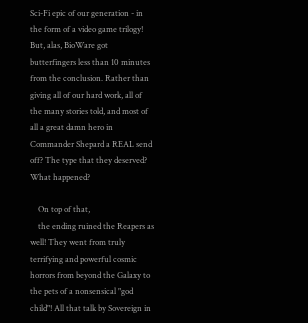Sci-Fi epic of our generation - in the form of a video game trilogy! But, alas, BioWare got butterfingers less than 10 minutes from the conclusion. Rather than giving all of our hard work, all of the many stories told, and most of all a great damn hero in Commander Shepard a REAL send off? The type that they deserved? What happened?

    On top of that,
    the ending ruined the Reapers as well! They went from truly terrifying and powerful cosmic horrors from beyond the Galaxy to the pets of a nonsensical "god child"! All that talk by Sovereign in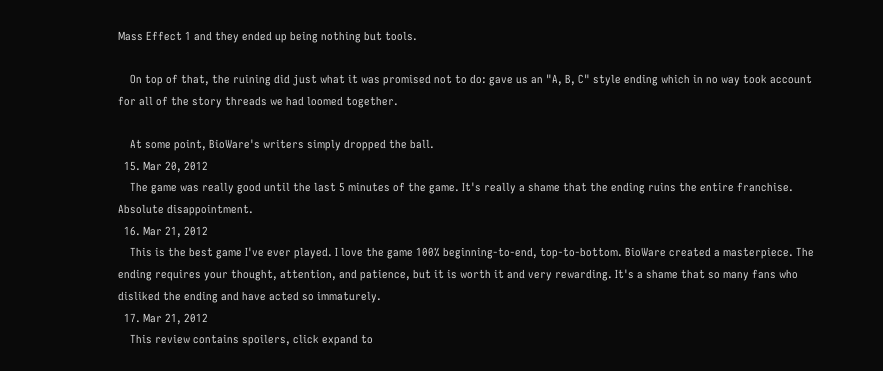Mass Effect 1 and they ended up being nothing but tools.

    On top of that, the ruining did just what it was promised not to do: gave us an "A, B, C" style ending which in no way took account for all of the story threads we had loomed together.

    At some point, BioWare's writers simply dropped the ball.
  15. Mar 20, 2012
    The game was really good until the last 5 minutes of the game. It's really a shame that the ending ruins the entire franchise. Absolute disappointment.
  16. Mar 21, 2012
    This is the best game I've ever played. I love the game 100% beginning-to-end, top-to-bottom. BioWare created a masterpiece. The ending requires your thought, attention, and patience, but it is worth it and very rewarding. It's a shame that so many fans who disliked the ending and have acted so immaturely.
  17. Mar 21, 2012
    This review contains spoilers, click expand to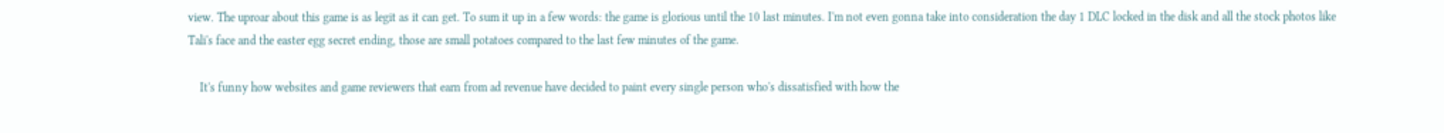view. The uproar about this game is as legit as it can get. To sum it up in a few words: the game is glorious until the 10 last minutes. I'm not even gonna take into consideration the day 1 DLC locked in the disk and all the stock photos like Tali's face and the easter egg secret ending, those are small potatoes compared to the last few minutes of the game.

    It's funny how websites and game reviewers that earn from ad revenue have decided to paint every single person who's dissatisfied with how the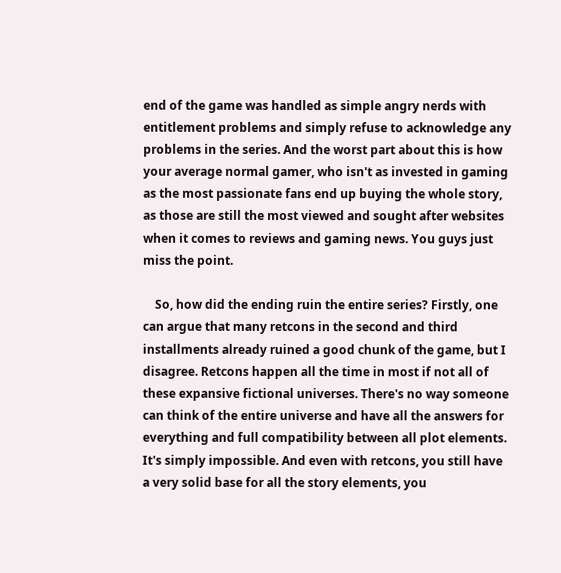end of the game was handled as simple angry nerds with entitlement problems and simply refuse to acknowledge any problems in the series. And the worst part about this is how your average normal gamer, who isn't as invested in gaming as the most passionate fans end up buying the whole story, as those are still the most viewed and sought after websites when it comes to reviews and gaming news. You guys just miss the point.

    So, how did the ending ruin the entire series? Firstly, one can argue that many retcons in the second and third installments already ruined a good chunk of the game, but I disagree. Retcons happen all the time in most if not all of these expansive fictional universes. There's no way someone can think of the entire universe and have all the answers for everything and full compatibility between all plot elements. It's simply impossible. And even with retcons, you still have a very solid base for all the story elements, you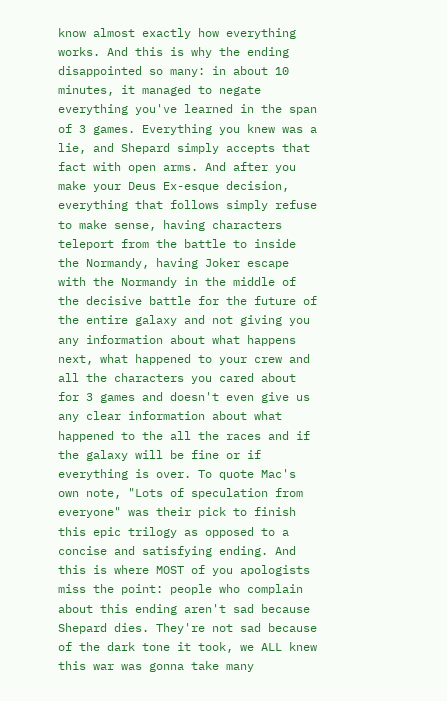know almost exactly how everything works. And this is why the ending disappointed so many: in about 10 minutes, it managed to negate everything you've learned in the span of 3 games. Everything you knew was a lie, and Shepard simply accepts that fact with open arms. And after you make your Deus Ex-esque decision, everything that follows simply refuse to make sense, having characters teleport from the battle to inside the Normandy, having Joker escape with the Normandy in the middle of the decisive battle for the future of the entire galaxy and not giving you any information about what happens next, what happened to your crew and all the characters you cared about for 3 games and doesn't even give us any clear information about what happened to the all the races and if the galaxy will be fine or if everything is over. To quote Mac's own note, "Lots of speculation from everyone" was their pick to finish this epic trilogy as opposed to a concise and satisfying ending. And this is where MOST of you apologists miss the point: people who complain about this ending aren't sad because Shepard dies. They're not sad because of the dark tone it took, we ALL knew this war was gonna take many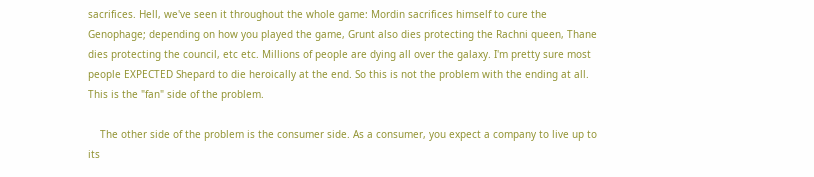sacrifices. Hell, we've seen it throughout the whole game: Mordin sacrifices himself to cure the Genophage; depending on how you played the game, Grunt also dies protecting the Rachni queen, Thane dies protecting the council, etc etc. Millions of people are dying all over the galaxy. I'm pretty sure most people EXPECTED Shepard to die heroically at the end. So this is not the problem with the ending at all. This is the "fan" side of the problem.

    The other side of the problem is the consumer side. As a consumer, you expect a company to live up to its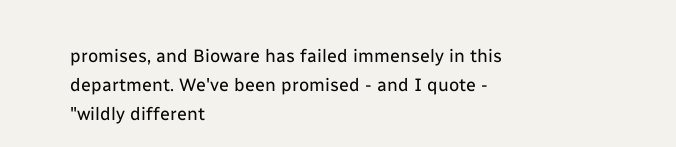promises, and Bioware has failed immensely in this department. We've been promised - and I quote - "wildly different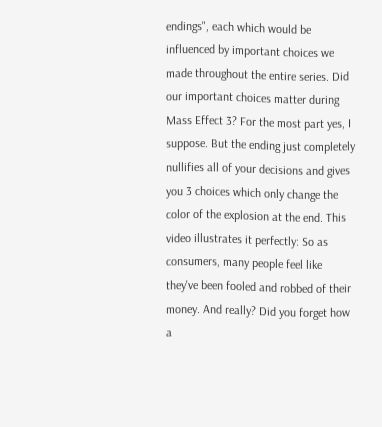endings", each which would be influenced by important choices we made throughout the entire series. Did our important choices matter during Mass Effect 3? For the most part yes, I suppose. But the ending just completely nullifies all of your decisions and gives you 3 choices which only change the color of the explosion at the end. This video illustrates it perfectly: So as consumers, many people feel like they've been fooled and robbed of their money. And really? Did you forget how a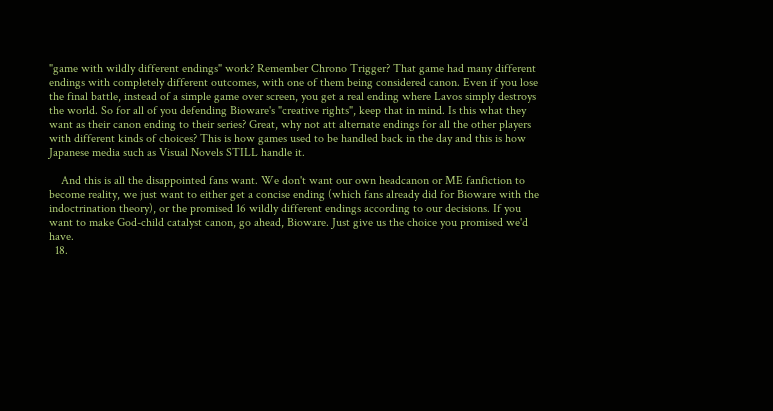"game with wildly different endings" work? Remember Chrono Trigger? That game had many different endings with completely different outcomes, with one of them being considered canon. Even if you lose the final battle, instead of a simple game over screen, you get a real ending where Lavos simply destroys the world. So for all of you defending Bioware's "creative rights", keep that in mind. Is this what they want as their canon ending to their series? Great, why not att alternate endings for all the other players with different kinds of choices? This is how games used to be handled back in the day and this is how Japanese media such as Visual Novels STILL handle it.

    And this is all the disappointed fans want. We don't want our own headcanon or ME fanfiction to become reality, we just want to either get a concise ending (which fans already did for Bioware with the indoctrination theory), or the promised 16 wildly different endings according to our decisions. If you want to make God-child catalyst canon, go ahead, Bioware. Just give us the choice you promised we'd have.
  18.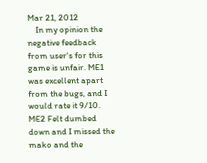Mar 21, 2012
    In my opinion the negative feedback from user's for this game is unfair. ME1 was excellent apart from the bugs, and I would rate it 9/10. ME2 Felt dumbed down and I missed the mako and the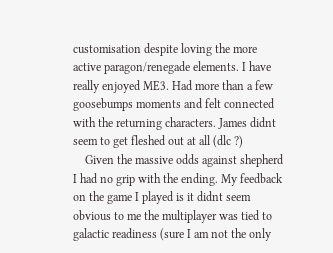customisation despite loving the more active paragon/renegade elements. I have really enjoyed ME3. Had more than a few goosebumps moments and felt connected with the returning characters. James didnt seem to get fleshed out at all (dlc ?)
    Given the massive odds against shepherd I had no grip with the ending. My feedback on the game I played is it didnt seem obvious to me the multiplayer was tied to galactic readiness (sure I am not the only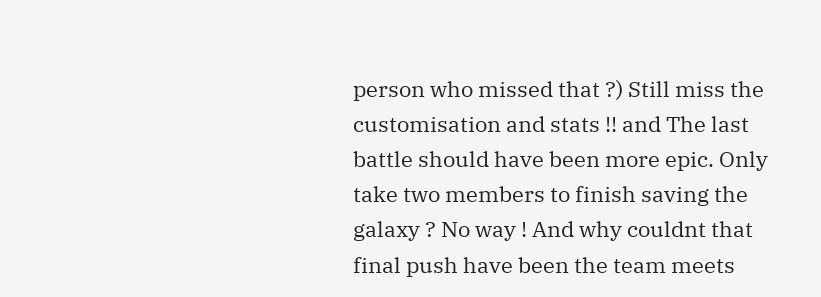person who missed that ?) Still miss the customisation and stats !! and The last battle should have been more epic. Only take two members to finish saving the galaxy ? No way ! And why couldnt that final push have been the team meets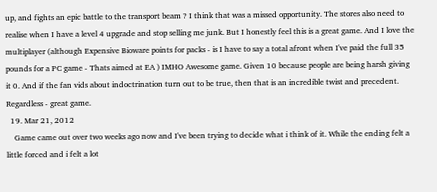up, and fights an epic battle to the transport beam ? I think that was a missed opportunity. The stores also need to realise when I have a level 4 upgrade and stop selling me junk. But I honestly feel this is a great game. And I love the multiplayer (although Expensive Bioware points for packs - is I have to say a total afront when I've paid the full 35 pounds for a PC game - Thats aimed at EA ) IMHO Awesome game. Given 10 because people are being harsh giving it 0. And if the fan vids about indoctrination turn out to be true, then that is an incredible twist and precedent. Regardless - great game.
  19. Mar 21, 2012
    Game came out over two weeks ago now and I've been trying to decide what i think of it. While the ending felt a little forced and i felt a lot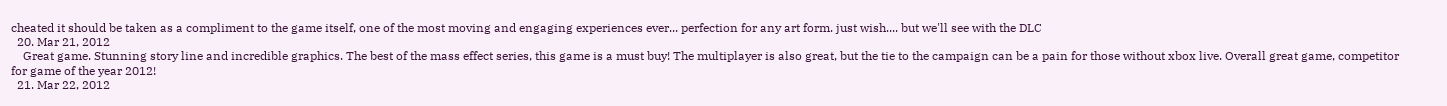cheated it should be taken as a compliment to the game itself, one of the most moving and engaging experiences ever... perfection for any art form. just wish.... but we'll see with the DLC
  20. Mar 21, 2012
    Great game. Stunning story line and incredible graphics. The best of the mass effect series, this game is a must buy! The multiplayer is also great, but the tie to the campaign can be a pain for those without xbox live. Overall great game, competitor for game of the year 2012!
  21. Mar 22, 2012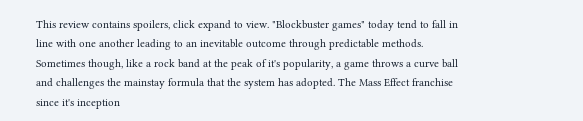This review contains spoilers, click expand to view. "Blockbuster games" today tend to fall in line with one another leading to an inevitable outcome through predictable methods. Sometimes though, like a rock band at the peak of it's popularity, a game throws a curve ball and challenges the mainstay formula that the system has adopted. The Mass Effect franchise since it's inception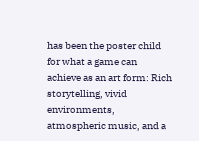has been the poster child for what a game can achieve as an art form: Rich storytelling, vivid environments, atmospheric music, and a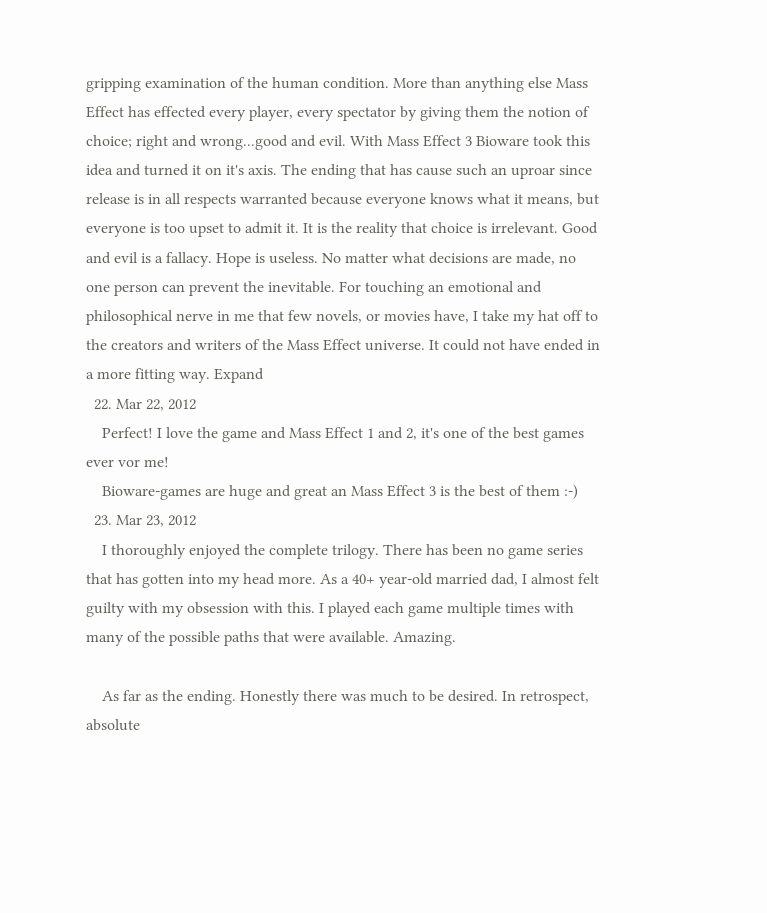gripping examination of the human condition. More than anything else Mass Effect has effected every player, every spectator by giving them the notion of choice; right and wrong...good and evil. With Mass Effect 3 Bioware took this idea and turned it on it's axis. The ending that has cause such an uproar since release is in all respects warranted because everyone knows what it means, but everyone is too upset to admit it. It is the reality that choice is irrelevant. Good and evil is a fallacy. Hope is useless. No matter what decisions are made, no one person can prevent the inevitable. For touching an emotional and philosophical nerve in me that few novels, or movies have, I take my hat off to the creators and writers of the Mass Effect universe. It could not have ended in a more fitting way. Expand
  22. Mar 22, 2012
    Perfect! I love the game and Mass Effect 1 and 2, it's one of the best games ever vor me!
    Bioware-games are huge and great an Mass Effect 3 is the best of them :-)
  23. Mar 23, 2012
    I thoroughly enjoyed the complete trilogy. There has been no game series that has gotten into my head more. As a 40+ year-old married dad, I almost felt guilty with my obsession with this. I played each game multiple times with many of the possible paths that were available. Amazing.

    As far as the ending. Honestly there was much to be desired. In retrospect, absolute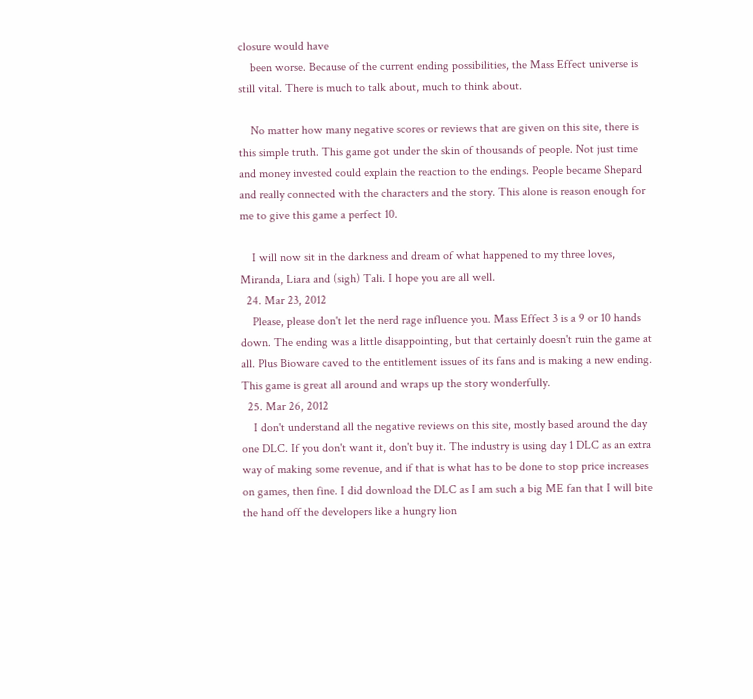closure would have
    been worse. Because of the current ending possibilities, the Mass Effect universe is still vital. There is much to talk about, much to think about.

    No matter how many negative scores or reviews that are given on this site, there is this simple truth. This game got under the skin of thousands of people. Not just time and money invested could explain the reaction to the endings. People became Shepard and really connected with the characters and the story. This alone is reason enough for me to give this game a perfect 10.

    I will now sit in the darkness and dream of what happened to my three loves, Miranda, Liara and (sigh) Tali. I hope you are all well.
  24. Mar 23, 2012
    Please, please don't let the nerd rage influence you. Mass Effect 3 is a 9 or 10 hands down. The ending was a little disappointing, but that certainly doesn't ruin the game at all. Plus Bioware caved to the entitlement issues of its fans and is making a new ending. This game is great all around and wraps up the story wonderfully.
  25. Mar 26, 2012
    I don't understand all the negative reviews on this site, mostly based around the day one DLC. If you don't want it, don't buy it. The industry is using day 1 DLC as an extra way of making some revenue, and if that is what has to be done to stop price increases on games, then fine. I did download the DLC as I am such a big ME fan that I will bite the hand off the developers like a hungry lion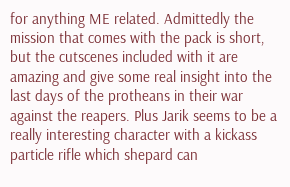for anything ME related. Admittedly the mission that comes with the pack is short, but the cutscenes included with it are amazing and give some real insight into the last days of the protheans in their war against the reapers. Plus Jarik seems to be a really interesting character with a kickass particle rifle which shepard can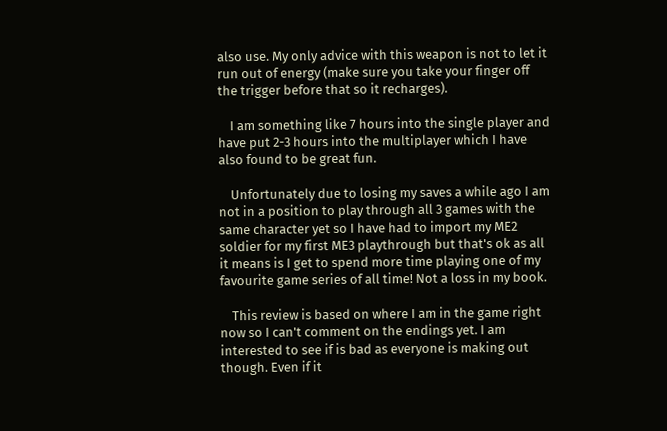also use. My only advice with this weapon is not to let it run out of energy (make sure you take your finger off the trigger before that so it recharges).

    I am something like 7 hours into the single player and have put 2-3 hours into the multiplayer which I have also found to be great fun.

    Unfortunately due to losing my saves a while ago I am not in a position to play through all 3 games with the same character yet so I have had to import my ME2 soldier for my first ME3 playthrough but that's ok as all it means is I get to spend more time playing one of my favourite game series of all time! Not a loss in my book.

    This review is based on where I am in the game right now so I can't comment on the endings yet. I am interested to see if is bad as everyone is making out though. Even if it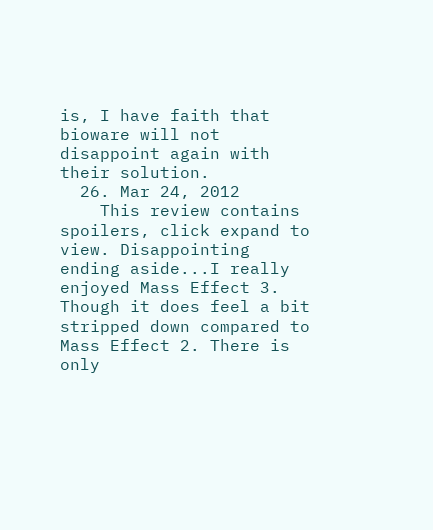is, I have faith that bioware will not disappoint again with their solution.
  26. Mar 24, 2012
    This review contains spoilers, click expand to view. Disappointing ending aside...I really enjoyed Mass Effect 3. Though it does feel a bit stripped down compared to Mass Effect 2. There is only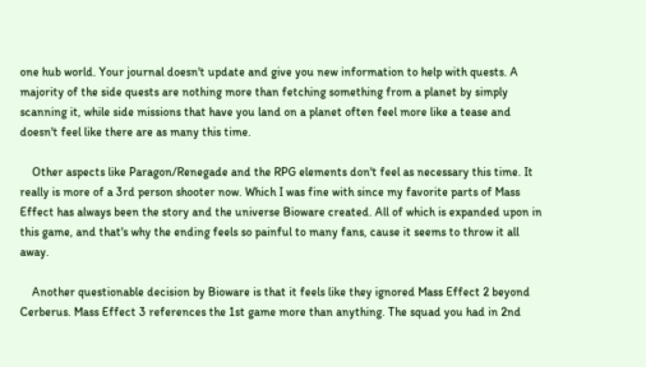one hub world. Your journal doesn't update and give you new information to help with quests. A majority of the side quests are nothing more than fetching something from a planet by simply scanning it, while side missions that have you land on a planet often feel more like a tease and doesn't feel like there are as many this time.

    Other aspects like Paragon/Renegade and the RPG elements don't feel as necessary this time. It really is more of a 3rd person shooter now. Which I was fine with since my favorite parts of Mass Effect has always been the story and the universe Bioware created. All of which is expanded upon in this game, and that's why the ending feels so painful to many fans, cause it seems to throw it all away.

    Another questionable decision by Bioware is that it feels like they ignored Mass Effect 2 beyond Cerberus. Mass Effect 3 references the 1st game more than anything. The squad you had in 2nd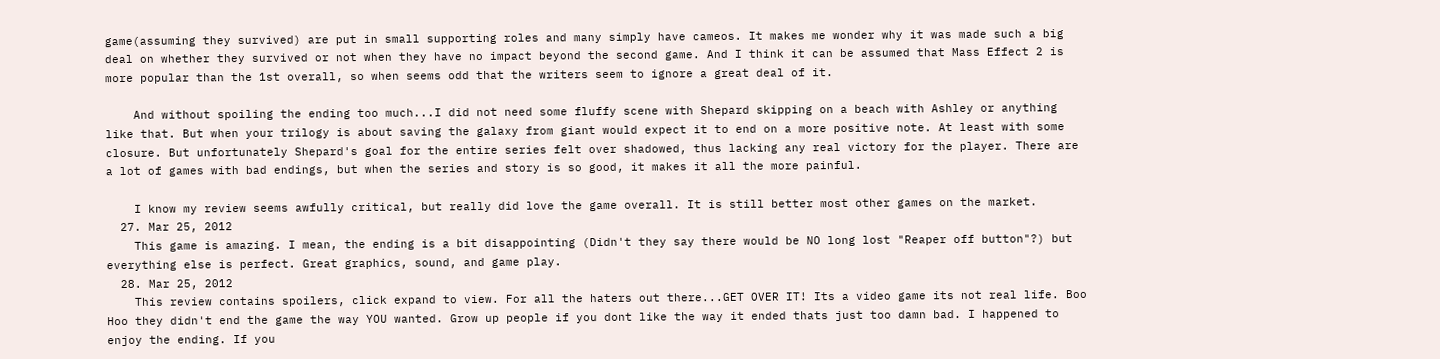game(assuming they survived) are put in small supporting roles and many simply have cameos. It makes me wonder why it was made such a big deal on whether they survived or not when they have no impact beyond the second game. And I think it can be assumed that Mass Effect 2 is more popular than the 1st overall, so when seems odd that the writers seem to ignore a great deal of it.

    And without spoiling the ending too much...I did not need some fluffy scene with Shepard skipping on a beach with Ashley or anything like that. But when your trilogy is about saving the galaxy from giant would expect it to end on a more positive note. At least with some closure. But unfortunately Shepard's goal for the entire series felt over shadowed, thus lacking any real victory for the player. There are a lot of games with bad endings, but when the series and story is so good, it makes it all the more painful.

    I know my review seems awfully critical, but really did love the game overall. It is still better most other games on the market.
  27. Mar 25, 2012
    This game is amazing. I mean, the ending is a bit disappointing (Didn't they say there would be NO long lost "Reaper off button"?) but everything else is perfect. Great graphics, sound, and game play.
  28. Mar 25, 2012
    This review contains spoilers, click expand to view. For all the haters out there...GET OVER IT! Its a video game its not real life. Boo Hoo they didn't end the game the way YOU wanted. Grow up people if you dont like the way it ended thats just too damn bad. I happened to enjoy the ending. If you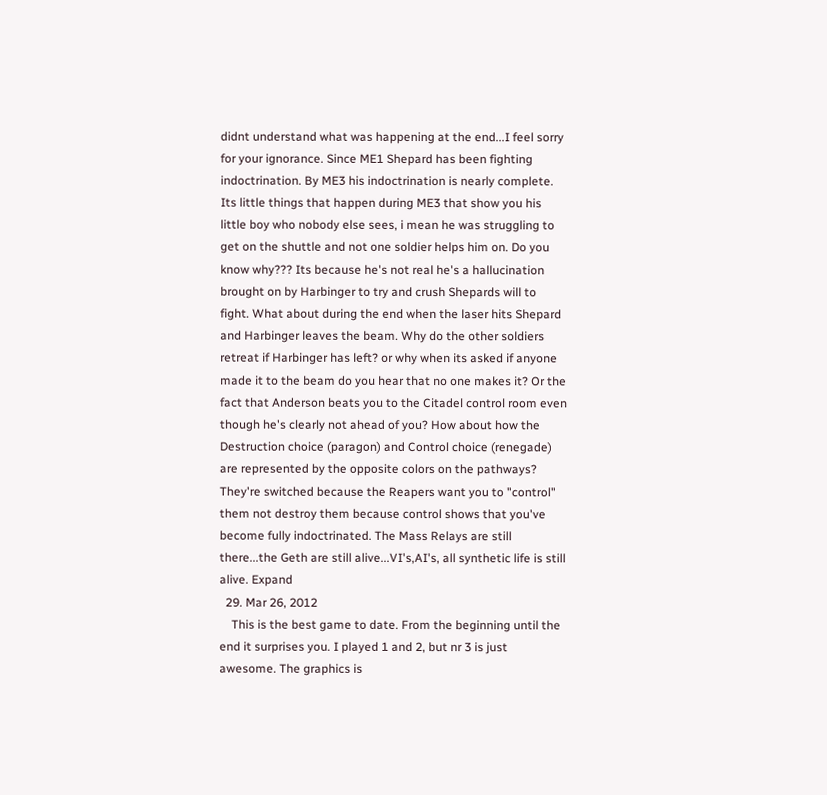didnt understand what was happening at the end...I feel sorry for your ignorance. Since ME1 Shepard has been fighting indoctrination. By ME3 his indoctrination is nearly complete. Its little things that happen during ME3 that show you his little boy who nobody else sees, i mean he was struggling to get on the shuttle and not one soldier helps him on. Do you know why??? Its because he's not real he's a hallucination brought on by Harbinger to try and crush Shepards will to fight. What about during the end when the laser hits Shepard and Harbinger leaves the beam. Why do the other soldiers retreat if Harbinger has left? or why when its asked if anyone made it to the beam do you hear that no one makes it? Or the fact that Anderson beats you to the Citadel control room even though he's clearly not ahead of you? How about how the Destruction choice (paragon) and Control choice (renegade) are represented by the opposite colors on the pathways? They're switched because the Reapers want you to "control" them not destroy them because control shows that you've become fully indoctrinated. The Mass Relays are still there...the Geth are still alive...VI's,AI's, all synthetic life is still alive. Expand
  29. Mar 26, 2012
    This is the best game to date. From the beginning until the end it surprises you. I played 1 and 2, but nr 3 is just awesome. The graphics is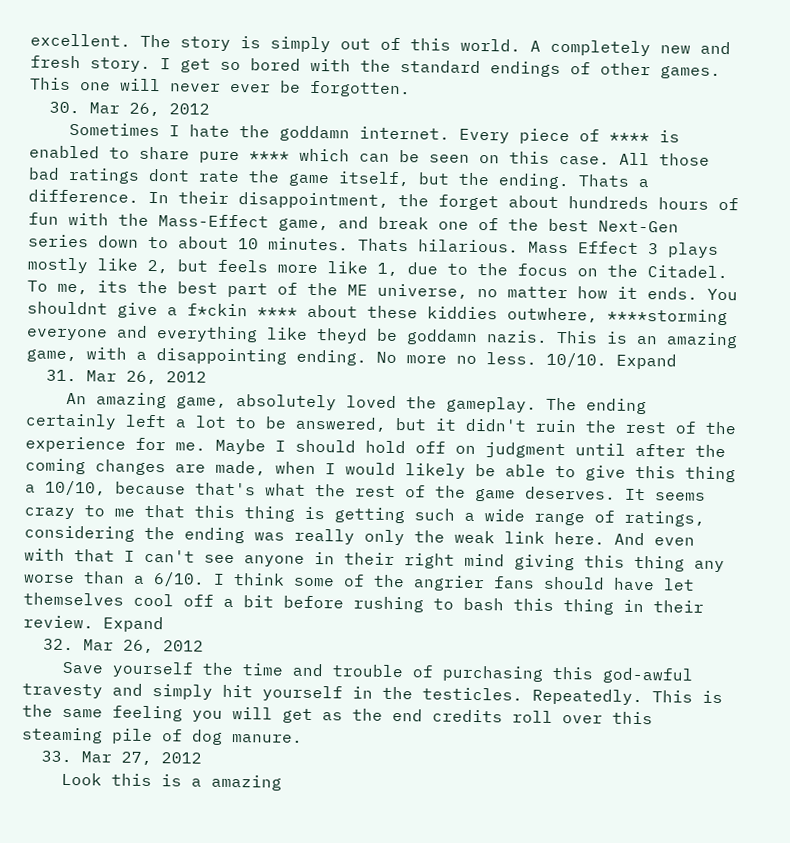excellent. The story is simply out of this world. A completely new and fresh story. I get so bored with the standard endings of other games. This one will never ever be forgotten.
  30. Mar 26, 2012
    Sometimes I hate the goddamn internet. Every piece of **** is enabled to share pure **** which can be seen on this case. All those bad ratings dont rate the game itself, but the ending. Thats a difference. In their disappointment, the forget about hundreds hours of fun with the Mass-Effect game, and break one of the best Next-Gen series down to about 10 minutes. Thats hilarious. Mass Effect 3 plays mostly like 2, but feels more like 1, due to the focus on the Citadel. To me, its the best part of the ME universe, no matter how it ends. You shouldnt give a f*ckin **** about these kiddies outwhere, ****storming everyone and everything like theyd be goddamn nazis. This is an amazing game, with a disappointing ending. No more no less. 10/10. Expand
  31. Mar 26, 2012
    An amazing game, absolutely loved the gameplay. The ending certainly left a lot to be answered, but it didn't ruin the rest of the experience for me. Maybe I should hold off on judgment until after the coming changes are made, when I would likely be able to give this thing a 10/10, because that's what the rest of the game deserves. It seems crazy to me that this thing is getting such a wide range of ratings, considering the ending was really only the weak link here. And even with that I can't see anyone in their right mind giving this thing any worse than a 6/10. I think some of the angrier fans should have let themselves cool off a bit before rushing to bash this thing in their review. Expand
  32. Mar 26, 2012
    Save yourself the time and trouble of purchasing this god-awful travesty and simply hit yourself in the testicles. Repeatedly. This is the same feeling you will get as the end credits roll over this steaming pile of dog manure.
  33. Mar 27, 2012
    Look this is a amazing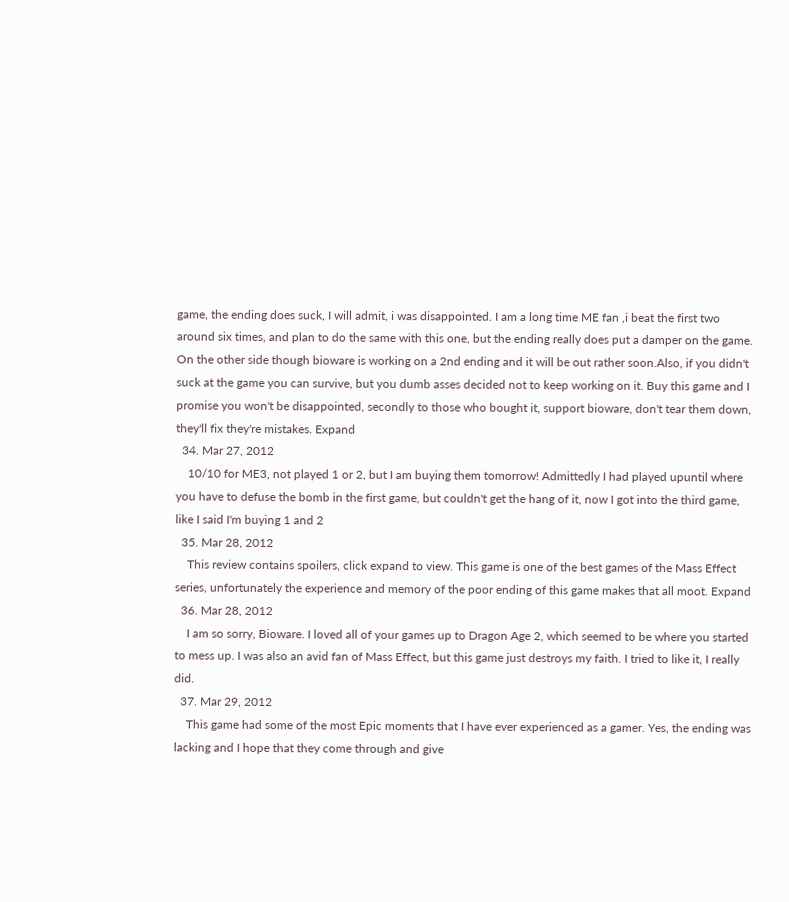game, the ending does suck, I will admit, i was disappointed. I am a long time ME fan ,i beat the first two around six times, and plan to do the same with this one, but the ending really does put a damper on the game. On the other side though bioware is working on a 2nd ending and it will be out rather soon.Also, if you didn't suck at the game you can survive, but you dumb asses decided not to keep working on it. Buy this game and I promise you won't be disappointed, secondly to those who bought it, support bioware, don't tear them down, they'll fix they're mistakes. Expand
  34. Mar 27, 2012
    10/10 for ME3, not played 1 or 2, but I am buying them tomorrow! Admittedly I had played upuntil where you have to defuse the bomb in the first game, but couldn't get the hang of it, now I got into the third game, like I said I'm buying 1 and 2
  35. Mar 28, 2012
    This review contains spoilers, click expand to view. This game is one of the best games of the Mass Effect series, unfortunately the experience and memory of the poor ending of this game makes that all moot. Expand
  36. Mar 28, 2012
    I am so sorry, Bioware. I loved all of your games up to Dragon Age 2, which seemed to be where you started to mess up. I was also an avid fan of Mass Effect, but this game just destroys my faith. I tried to like it, I really did.
  37. Mar 29, 2012
    This game had some of the most Epic moments that I have ever experienced as a gamer. Yes, the ending was lacking and I hope that they come through and give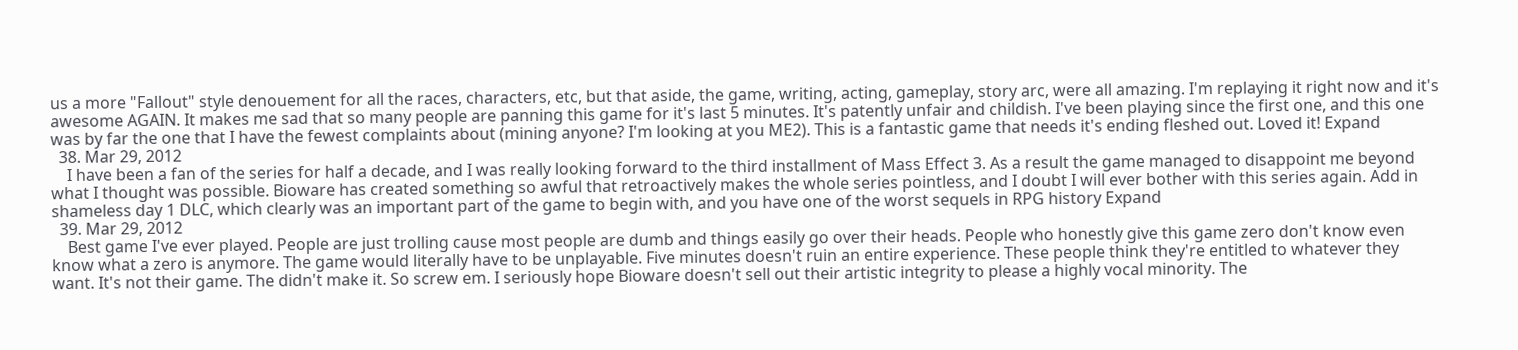us a more "Fallout" style denouement for all the races, characters, etc, but that aside, the game, writing, acting, gameplay, story arc, were all amazing. I'm replaying it right now and it's awesome AGAIN. It makes me sad that so many people are panning this game for it's last 5 minutes. It's patently unfair and childish. I've been playing since the first one, and this one was by far the one that I have the fewest complaints about (mining anyone? I'm looking at you ME2). This is a fantastic game that needs it's ending fleshed out. Loved it! Expand
  38. Mar 29, 2012
    I have been a fan of the series for half a decade, and I was really looking forward to the third installment of Mass Effect 3. As a result the game managed to disappoint me beyond what I thought was possible. Bioware has created something so awful that retroactively makes the whole series pointless, and I doubt I will ever bother with this series again. Add in shameless day 1 DLC, which clearly was an important part of the game to begin with, and you have one of the worst sequels in RPG history Expand
  39. Mar 29, 2012
    Best game I've ever played. People are just trolling cause most people are dumb and things easily go over their heads. People who honestly give this game zero don't know even know what a zero is anymore. The game would literally have to be unplayable. Five minutes doesn't ruin an entire experience. These people think they're entitled to whatever they want. It's not their game. The didn't make it. So screw em. I seriously hope Bioware doesn't sell out their artistic integrity to please a highly vocal minority. The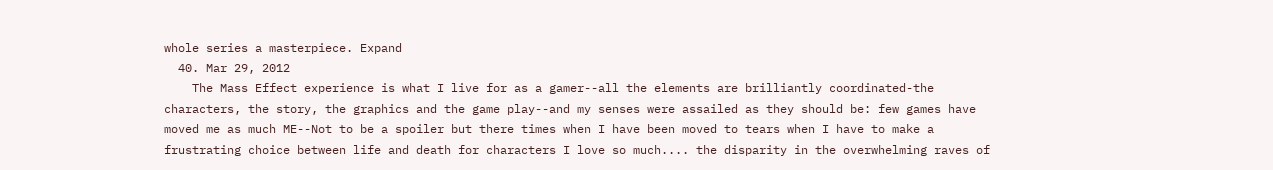whole series a masterpiece. Expand
  40. Mar 29, 2012
    The Mass Effect experience is what I live for as a gamer--all the elements are brilliantly coordinated-the characters, the story, the graphics and the game play--and my senses were assailed as they should be: few games have moved me as much ME--Not to be a spoiler but there times when I have been moved to tears when I have to make a frustrating choice between life and death for characters I love so much.... the disparity in the overwhelming raves of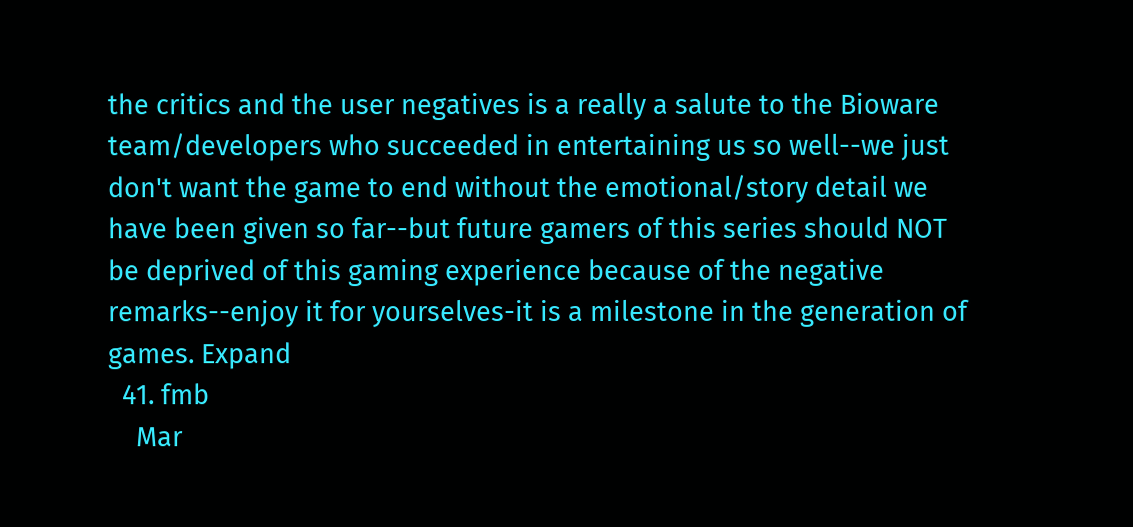the critics and the user negatives is a really a salute to the Bioware team/developers who succeeded in entertaining us so well--we just don't want the game to end without the emotional/story detail we have been given so far--but future gamers of this series should NOT be deprived of this gaming experience because of the negative remarks--enjoy it for yourselves-it is a milestone in the generation of games. Expand
  41. fmb
    Mar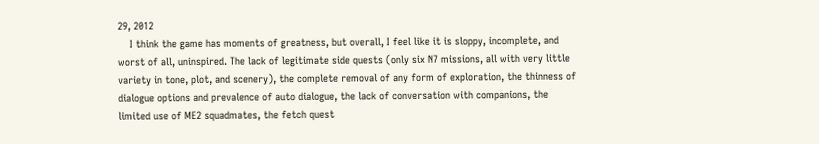29, 2012
    I think the game has moments of greatness, but overall, I feel like it is sloppy, incomplete, and worst of all, uninspired. The lack of legitimate side quests (only six N7 missions, all with very little variety in tone, plot, and scenery), the complete removal of any form of exploration, the thinness of dialogue options and prevalence of auto dialogue, the lack of conversation with companions, the limited use of ME2 squadmates, the fetch quest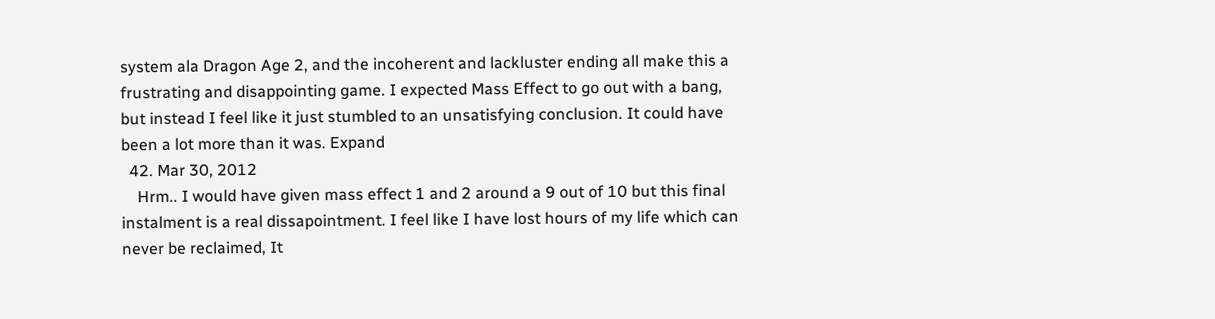system ala Dragon Age 2, and the incoherent and lackluster ending all make this a frustrating and disappointing game. I expected Mass Effect to go out with a bang, but instead I feel like it just stumbled to an unsatisfying conclusion. It could have been a lot more than it was. Expand
  42. Mar 30, 2012
    Hrm.. I would have given mass effect 1 and 2 around a 9 out of 10 but this final instalment is a real dissapointment. I feel like I have lost hours of my life which can never be reclaimed, It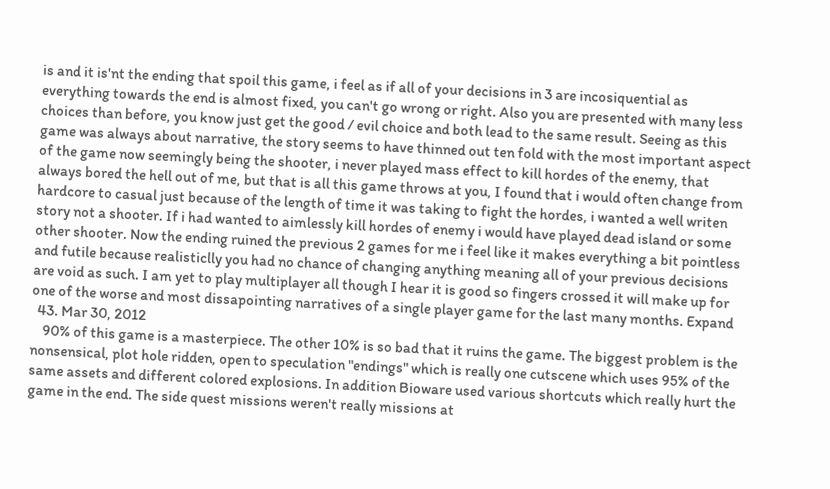is and it is'nt the ending that spoil this game, i feel as if all of your decisions in 3 are incosiquential as everything towards the end is almost fixed, you can't go wrong or right. Also you are presented with many less choices than before, you know just get the good / evil choice and both lead to the same result. Seeing as this game was always about narrative, the story seems to have thinned out ten fold with the most important aspect of the game now seemingly being the shooter, i never played mass effect to kill hordes of the enemy, that always bored the hell out of me, but that is all this game throws at you, I found that i would often change from hardcore to casual just because of the length of time it was taking to fight the hordes, i wanted a well writen story not a shooter. If i had wanted to aimlessly kill hordes of enemy i would have played dead island or some other shooter. Now the ending ruined the previous 2 games for me i feel like it makes everything a bit pointless and futile because realisticlly you had no chance of changing anything meaning all of your previous decisions are void as such. I am yet to play multiplayer all though I hear it is good so fingers crossed it will make up for one of the worse and most dissapointing narratives of a single player game for the last many months. Expand
  43. Mar 30, 2012
    90% of this game is a masterpiece. The other 10% is so bad that it ruins the game. The biggest problem is the nonsensical, plot hole ridden, open to speculation "endings" which is really one cutscene which uses 95% of the same assets and different colored explosions. In addition Bioware used various shortcuts which really hurt the game in the end. The side quest missions weren't really missions at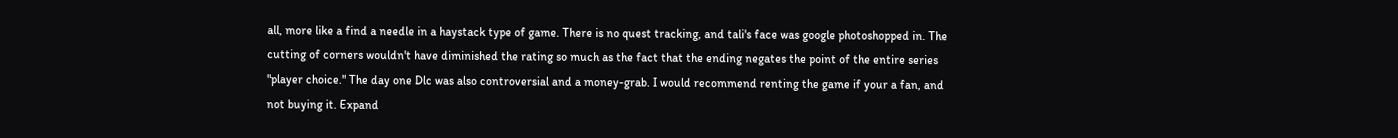all, more like a find a needle in a haystack type of game. There is no quest tracking, and tali's face was google photoshopped in. The cutting of corners wouldn't have diminished the rating so much as the fact that the ending negates the point of the entire series "player choice." The day one Dlc was also controversial and a money-grab. I would recommend renting the game if your a fan, and not buying it. Expand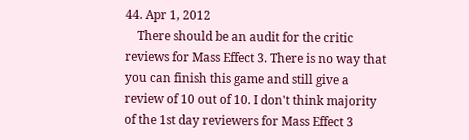44. Apr 1, 2012
    There should be an audit for the critic reviews for Mass Effect 3. There is no way that you can finish this game and still give a review of 10 out of 10. I don't think majority of the 1st day reviewers for Mass Effect 3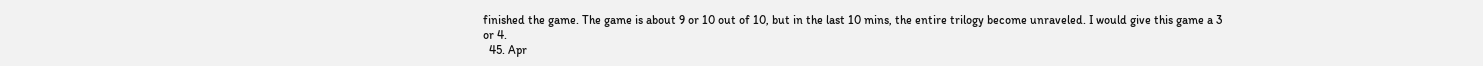finished the game. The game is about 9 or 10 out of 10, but in the last 10 mins, the entire trilogy become unraveled. I would give this game a 3 or 4.
  45. Apr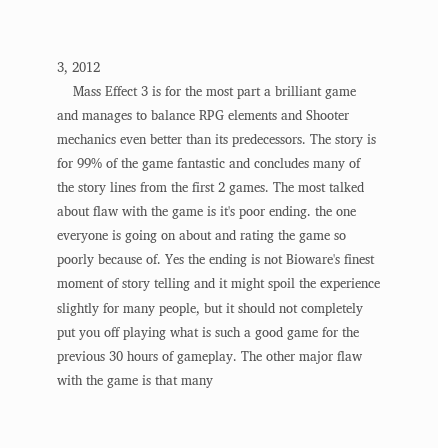3, 2012
    Mass Effect 3 is for the most part a brilliant game and manages to balance RPG elements and Shooter mechanics even better than its predecessors. The story is for 99% of the game fantastic and concludes many of the story lines from the first 2 games. The most talked about flaw with the game is it's poor ending. the one everyone is going on about and rating the game so poorly because of. Yes the ending is not Bioware's finest moment of story telling and it might spoil the experience slightly for many people, but it should not completely put you off playing what is such a good game for the previous 30 hours of gameplay. The other major flaw with the game is that many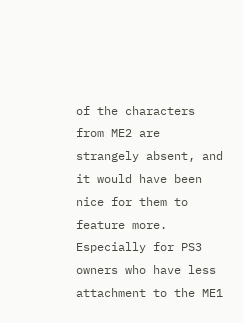of the characters from ME2 are strangely absent, and it would have been nice for them to feature more. Especially for PS3 owners who have less attachment to the ME1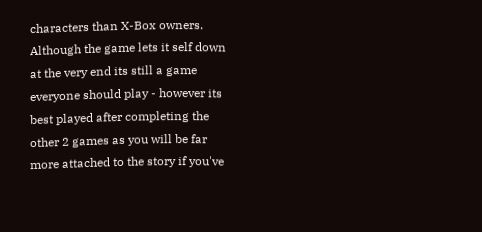characters than X-Box owners. Although the game lets it self down at the very end its still a game everyone should play - however its best played after completing the other 2 games as you will be far more attached to the story if you've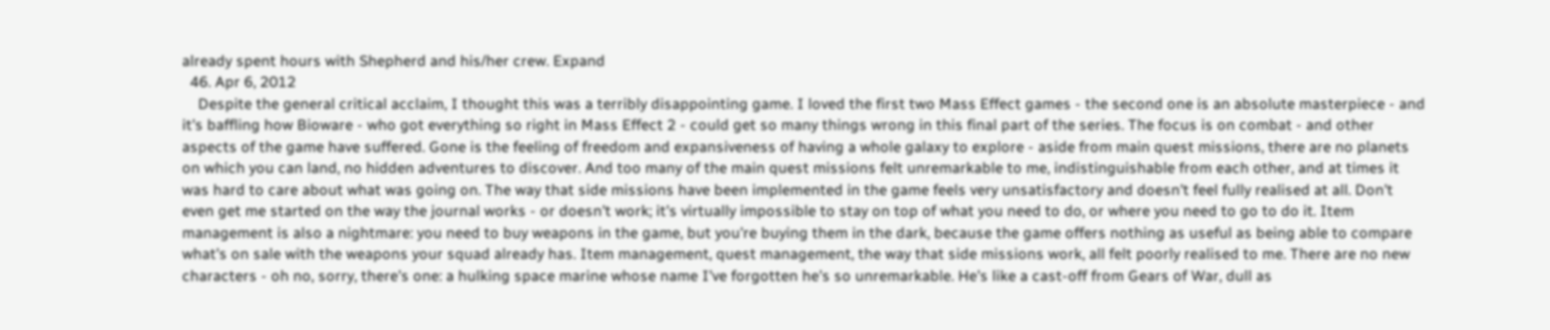already spent hours with Shepherd and his/her crew. Expand
  46. Apr 6, 2012
    Despite the general critical acclaim, I thought this was a terribly disappointing game. I loved the first two Mass Effect games - the second one is an absolute masterpiece - and it's baffling how Bioware - who got everything so right in Mass Effect 2 - could get so many things wrong in this final part of the series. The focus is on combat - and other aspects of the game have suffered. Gone is the feeling of freedom and expansiveness of having a whole galaxy to explore - aside from main quest missions, there are no planets on which you can land, no hidden adventures to discover. And too many of the main quest missions felt unremarkable to me, indistinguishable from each other, and at times it was hard to care about what was going on. The way that side missions have been implemented in the game feels very unsatisfactory and doesn't feel fully realised at all. Don't even get me started on the way the journal works - or doesn't work; it's virtually impossible to stay on top of what you need to do, or where you need to go to do it. Item management is also a nightmare: you need to buy weapons in the game, but you're buying them in the dark, because the game offers nothing as useful as being able to compare what's on sale with the weapons your squad already has. Item management, quest management, the way that side missions work, all felt poorly realised to me. There are no new characters - oh no, sorry, there's one: a hulking space marine whose name I've forgotten he's so unremarkable. He's like a cast-off from Gears of War, dull as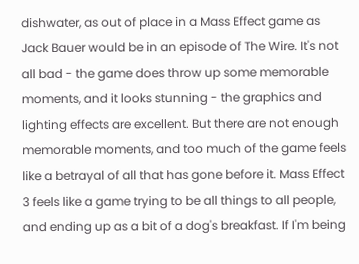dishwater, as out of place in a Mass Effect game as Jack Bauer would be in an episode of The Wire. It's not all bad - the game does throw up some memorable moments, and it looks stunning - the graphics and lighting effects are excellent. But there are not enough memorable moments, and too much of the game feels like a betrayal of all that has gone before it. Mass Effect 3 feels like a game trying to be all things to all people, and ending up as a bit of a dog's breakfast. If I'm being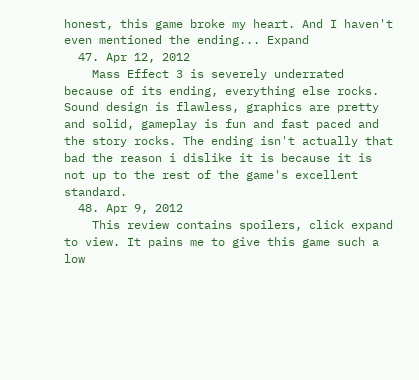honest, this game broke my heart. And I haven't even mentioned the ending... Expand
  47. Apr 12, 2012
    Mass Effect 3 is severely underrated because of its ending, everything else rocks. Sound design is flawless, graphics are pretty and solid, gameplay is fun and fast paced and the story rocks. The ending isn't actually that bad the reason i dislike it is because it is not up to the rest of the game's excellent standard.
  48. Apr 9, 2012
    This review contains spoilers, click expand to view. It pains me to give this game such a low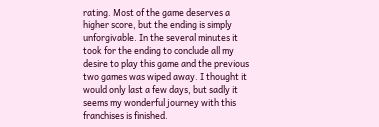rating. Most of the game deserves a higher score, but the ending is simply unforgivable. In the several minutes it took for the ending to conclude all my desire to play this game and the previous two games was wiped away. I thought it would only last a few days, but sadly it seems my wonderful journey with this franchises is finished.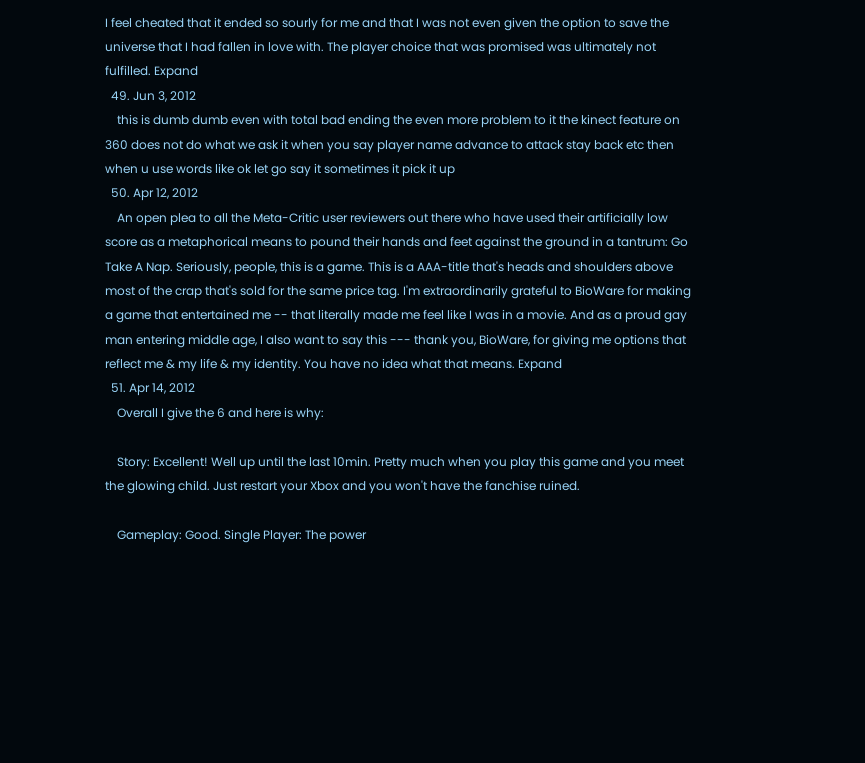I feel cheated that it ended so sourly for me and that I was not even given the option to save the universe that I had fallen in love with. The player choice that was promised was ultimately not fulfilled. Expand
  49. Jun 3, 2012
    this is dumb dumb even with total bad ending the even more problem to it the kinect feature on 360 does not do what we ask it when you say player name advance to attack stay back etc then when u use words like ok let go say it sometimes it pick it up
  50. Apr 12, 2012
    An open plea to all the Meta-Critic user reviewers out there who have used their artificially low score as a metaphorical means to pound their hands and feet against the ground in a tantrum: Go Take A Nap. Seriously, people, this is a game. This is a AAA-title that's heads and shoulders above most of the crap that's sold for the same price tag. I'm extraordinarily grateful to BioWare for making a game that entertained me -- that literally made me feel like I was in a movie. And as a proud gay man entering middle age, I also want to say this --- thank you, BioWare, for giving me options that reflect me & my life & my identity. You have no idea what that means. Expand
  51. Apr 14, 2012
    Overall I give the 6 and here is why:

    Story: Excellent! Well up until the last 10min. Pretty much when you play this game and you meet the glowing child. Just restart your Xbox and you won't have the fanchise ruined.

    Gameplay: Good. Single Player: The power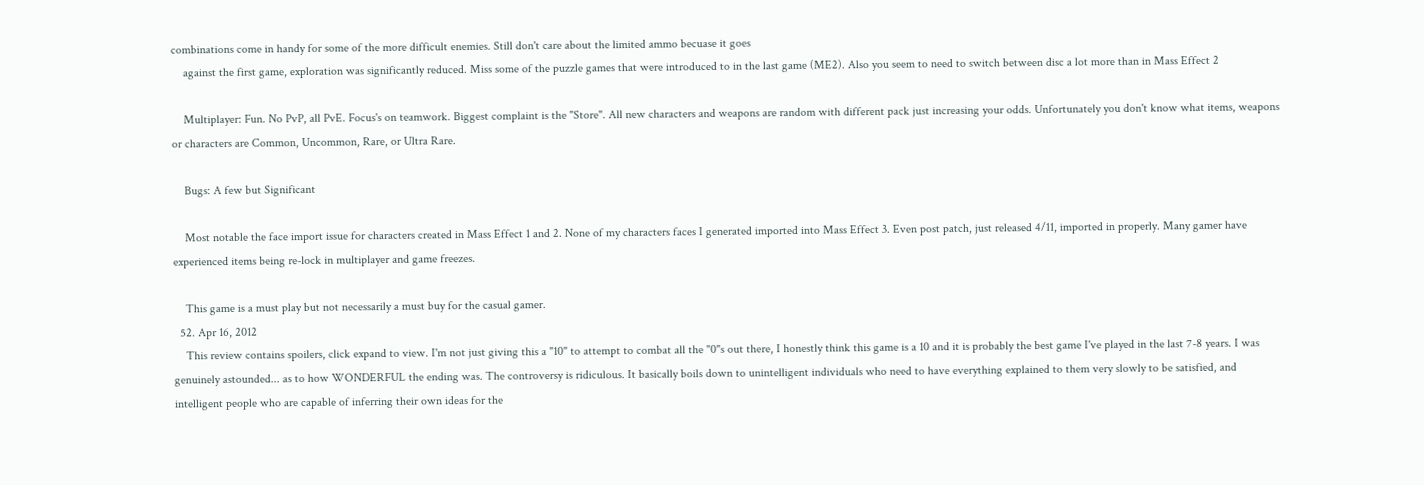combinations come in handy for some of the more difficult enemies. Still don't care about the limited ammo becuase it goes
    against the first game, exploration was significantly reduced. Miss some of the puzzle games that were introduced to in the last game (ME2). Also you seem to need to switch between disc a lot more than in Mass Effect 2

    Multiplayer: Fun. No PvP, all PvE. Focus's on teamwork. Biggest complaint is the "Store". All new characters and weapons are random with different pack just increasing your odds. Unfortunately you don't know what items, weapons or characters are Common, Uncommon, Rare, or Ultra Rare.

    Bugs: A few but Significant

    Most notable the face import issue for characters created in Mass Effect 1 and 2. None of my characters faces I generated imported into Mass Effect 3. Even post patch, just released 4/11, imported in properly. Many gamer have experienced items being re-lock in multiplayer and game freezes.

    This game is a must play but not necessarily a must buy for the casual gamer.
  52. Apr 16, 2012
    This review contains spoilers, click expand to view. I'm not just giving this a "10" to attempt to combat all the "0"s out there, I honestly think this game is a 10 and it is probably the best game I've played in the last 7-8 years. I was genuinely astounded... as to how WONDERFUL the ending was. The controversy is ridiculous. It basically boils down to unintelligent individuals who need to have everything explained to them very slowly to be satisfied, and intelligent people who are capable of inferring their own ideas for the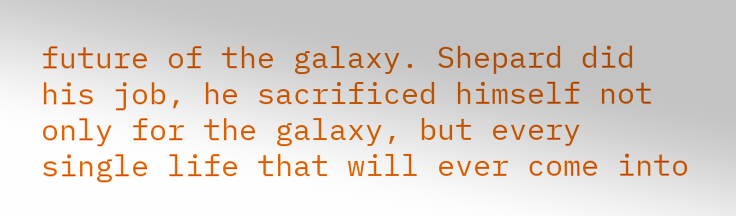future of the galaxy. Shepard did his job, he sacrificed himself not only for the galaxy, but every single life that will ever come into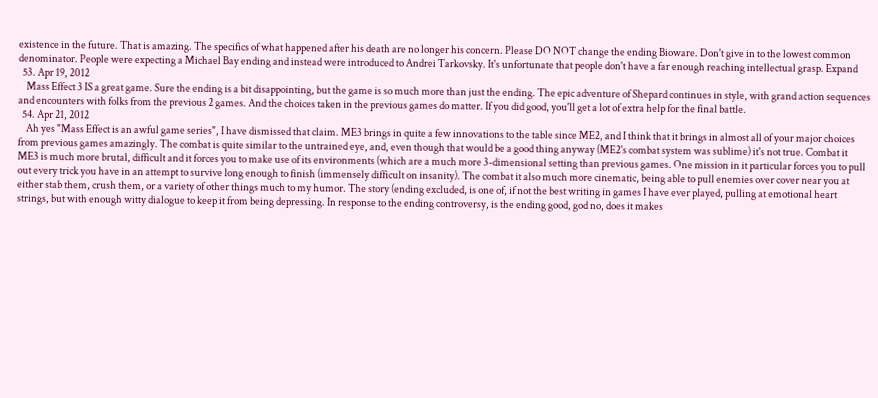existence in the future. That is amazing. The specifics of what happened after his death are no longer his concern. Please DO NOT change the ending Bioware. Don't give in to the lowest common denominator. People were expecting a Michael Bay ending and instead were introduced to Andrei Tarkovsky. It's unfortunate that people don't have a far enough reaching intellectual grasp. Expand
  53. Apr 19, 2012
    Mass Effect 3 IS a great game. Sure the ending is a bit disappointing, but the game is so much more than just the ending. The epic adventure of Shepard continues in style, with grand action sequences and encounters with folks from the previous 2 games. And the choices taken in the previous games do matter. If you did good, you'll get a lot of extra help for the final battle.
  54. Apr 21, 2012
    Ah yes "Mass Effect is an awful game series", I have dismissed that claim. ME3 brings in quite a few innovations to the table since ME2, and I think that it brings in almost all of your major choices from previous games amazingly. The combat is quite similar to the untrained eye, and, even though that would be a good thing anyway (ME2's combat system was sublime) it's not true. Combat it ME3 is much more brutal, difficult and it forces you to make use of its environments (which are a much more 3-dimensional setting than previous games. One mission in it particular forces you to pull out every trick you have in an attempt to survive long enough to finish (immensely difficult on insanity). The combat it also much more cinematic, being able to pull enemies over cover near you at either stab them, crush them, or a variety of other things much to my humor. The story (ending excluded, is one of, if not the best writing in games I have ever played, pulling at emotional heart strings, but with enough witty dialogue to keep it from being depressing. In response to the ending controversy, is the ending good, god no, does it makes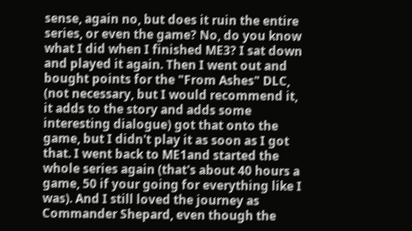sense, again no, but does it ruin the entire series, or even the game? No, do you know what I did when I finished ME3? I sat down and played it again. Then I went out and bought points for the "From Ashes" DLC, (not necessary, but I would recommend it, it adds to the story and adds some interesting dialogue) got that onto the game, but I didn't play it as soon as I got that. I went back to ME1and started the whole series again (that's about 40 hours a game, 50 if your going for everything like I was). And I still loved the journey as Commander Shepard, even though the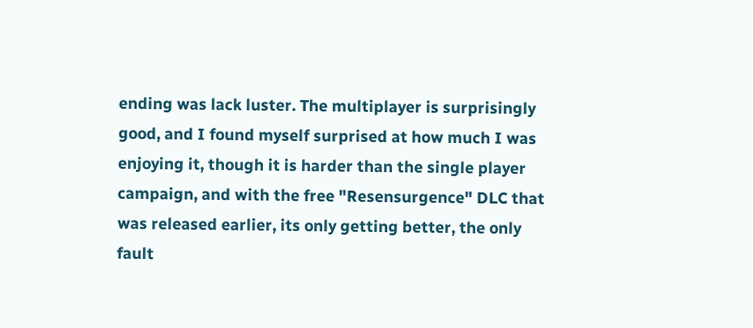ending was lack luster. The multiplayer is surprisingly good, and I found myself surprised at how much I was enjoying it, though it is harder than the single player campaign, and with the free "Resensurgence" DLC that was released earlier, its only getting better, the only fault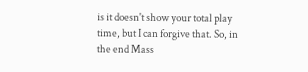is it doesn't show your total play time, but I can forgive that. So, in the end Mass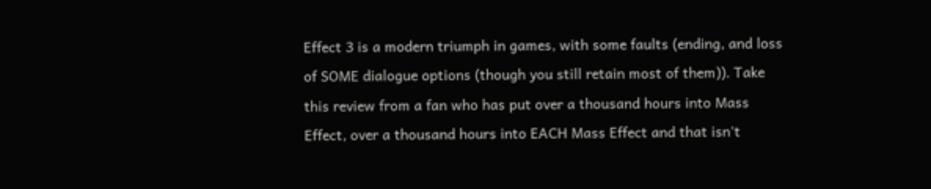Effect 3 is a modern triumph in games, with some faults (ending, and loss of SOME dialogue options (though you still retain most of them)). Take this review from a fan who has put over a thousand hours into Mass Effect, over a thousand hours into EACH Mass Effect and that isn't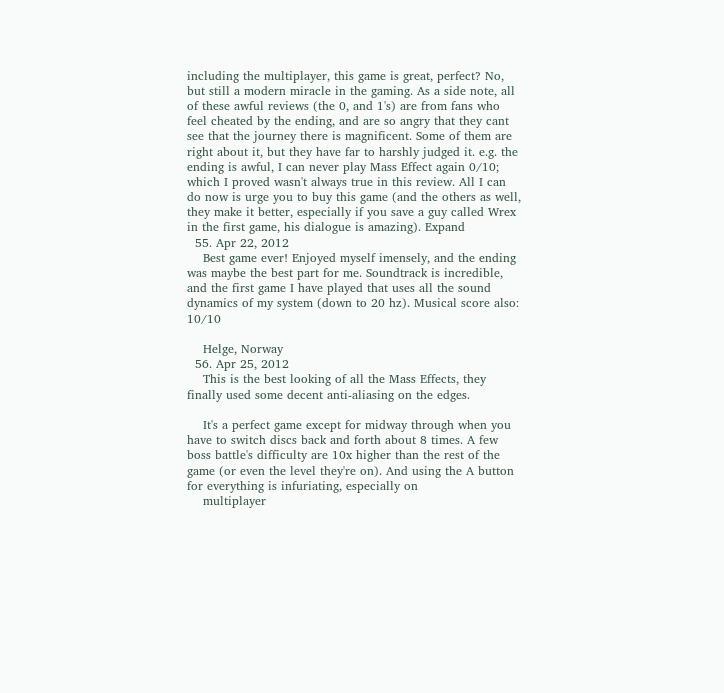including the multiplayer, this game is great, perfect? No, but still a modern miracle in the gaming. As a side note, all of these awful reviews (the 0, and 1's) are from fans who feel cheated by the ending, and are so angry that they cant see that the journey there is magnificent. Some of them are right about it, but they have far to harshly judged it. e.g. the ending is awful, I can never play Mass Effect again 0/10; which I proved wasn't always true in this review. All I can do now is urge you to buy this game (and the others as well, they make it better, especially if you save a guy called Wrex in the first game, his dialogue is amazing). Expand
  55. Apr 22, 2012
    Best game ever! Enjoyed myself imensely, and the ending was maybe the best part for me. Soundtrack is incredible, and the first game I have played that uses all the sound dynamics of my system (down to 20 hz). Musical score also: 10/10

    Helge, Norway
  56. Apr 25, 2012
    This is the best looking of all the Mass Effects, they finally used some decent anti-aliasing on the edges.

    It's a perfect game except for midway through when you have to switch discs back and forth about 8 times. A few boss battle's difficulty are 10x higher than the rest of the game (or even the level they're on). And using the A button for everything is infuriating, especially on
    multiplayer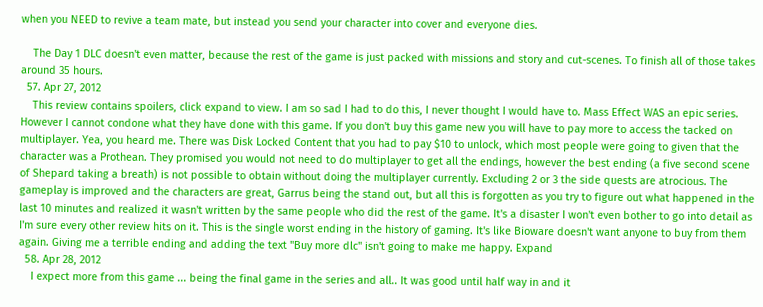when you NEED to revive a team mate, but instead you send your character into cover and everyone dies.

    The Day 1 DLC doesn't even matter, because the rest of the game is just packed with missions and story and cut-scenes. To finish all of those takes around 35 hours.
  57. Apr 27, 2012
    This review contains spoilers, click expand to view. I am so sad I had to do this, I never thought I would have to. Mass Effect WAS an epic series. However I cannot condone what they have done with this game. If you don't buy this game new you will have to pay more to access the tacked on multiplayer. Yea, you heard me. There was Disk Locked Content that you had to pay $10 to unlock, which most people were going to given that the character was a Prothean. They promised you would not need to do multiplayer to get all the endings, however the best ending (a five second scene of Shepard taking a breath) is not possible to obtain without doing the multiplayer currently. Excluding 2 or 3 the side quests are atrocious. The gameplay is improved and the characters are great, Garrus being the stand out, but all this is forgotten as you try to figure out what happened in the last 10 minutes and realized it wasn't written by the same people who did the rest of the game. It's a disaster I won't even bother to go into detail as I'm sure every other review hits on it. This is the single worst ending in the history of gaming. It's like Bioware doesn't want anyone to buy from them again. Giving me a terrible ending and adding the text "Buy more dlc" isn't going to make me happy. Expand
  58. Apr 28, 2012
    I expect more from this game ... being the final game in the series and all.. It was good until half way in and it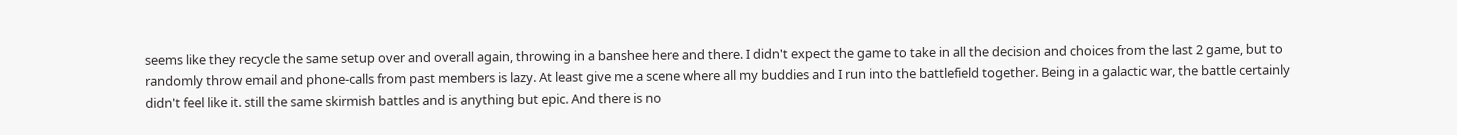seems like they recycle the same setup over and overall again, throwing in a banshee here and there. I didn't expect the game to take in all the decision and choices from the last 2 game, but to randomly throw email and phone-calls from past members is lazy. At least give me a scene where all my buddies and I run into the battlefield together. Being in a galactic war, the battle certainly didn't feel like it. still the same skirmish battles and is anything but epic. And there is no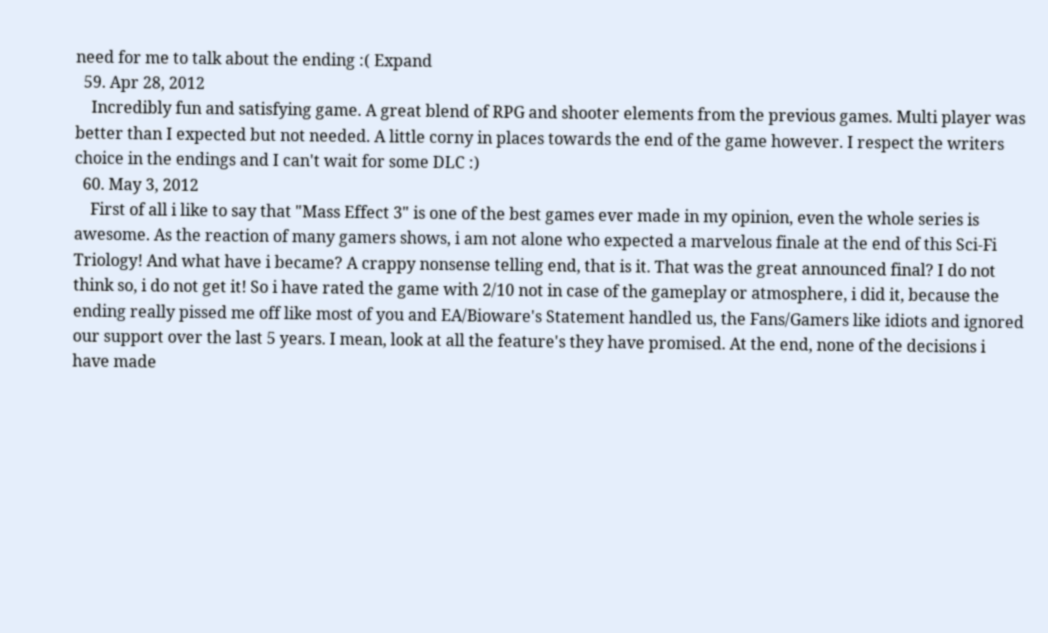need for me to talk about the ending :( Expand
  59. Apr 28, 2012
    Incredibly fun and satisfying game. A great blend of RPG and shooter elements from the previous games. Multi player was better than I expected but not needed. A little corny in places towards the end of the game however. I respect the writers choice in the endings and I can't wait for some DLC :)
  60. May 3, 2012
    First of all i like to say that "Mass Effect 3" is one of the best games ever made in my opinion, even the whole series is awesome. As the reaction of many gamers shows, i am not alone who expected a marvelous finale at the end of this Sci-Fi Triology! And what have i became? A crappy nonsense telling end, that is it. That was the great announced final? I do not think so, i do not get it! So i have rated the game with 2/10 not in case of the gameplay or atmosphere, i did it, because the ending really pissed me off like most of you and EA/Bioware's Statement handled us, the Fans/Gamers like idiots and ignored our support over the last 5 years. I mean, look at all the feature's they have promised. At the end, none of the decisions i have made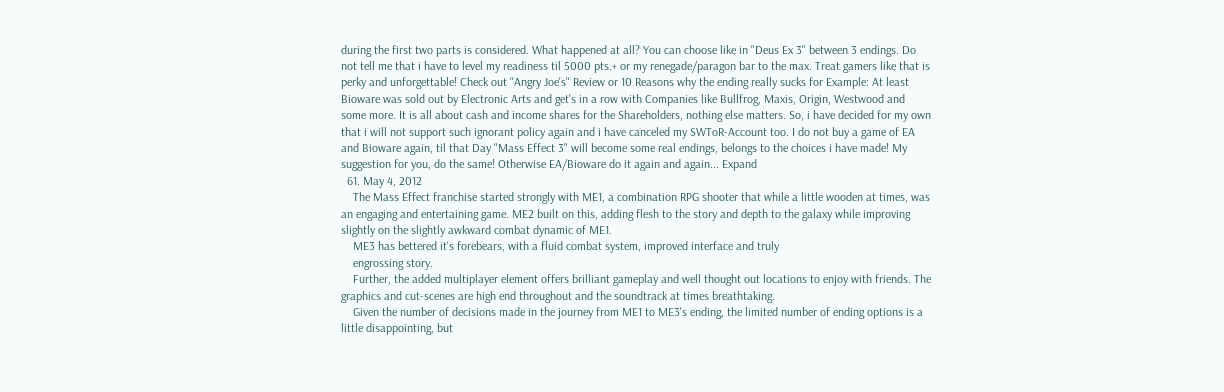during the first two parts is considered. What happened at all? You can choose like in "Deus Ex 3" between 3 endings. Do not tell me that i have to level my readiness til 5000 pts.+ or my renegade/paragon bar to the max. Treat gamers like that is perky and unforgettable! Check out "Angry Joe's" Review or 10 Reasons why the ending really sucks for Example: At least Bioware was sold out by Electronic Arts and get's in a row with Companies like Bullfrog, Maxis, Origin, Westwood and some more. It is all about cash and income shares for the Shareholders, nothing else matters. So, i have decided for my own that i will not support such ignorant policy again and i have canceled my SWToR-Account too. I do not buy a game of EA and Bioware again, til that Day "Mass Effect 3" will become some real endings, belongs to the choices i have made! My suggestion for you, do the same! Otherwise EA/Bioware do it again and again... Expand
  61. May 4, 2012
    The Mass Effect franchise started strongly with ME1, a combination RPG shooter that while a little wooden at times, was an engaging and entertaining game. ME2 built on this, adding flesh to the story and depth to the galaxy while improving slightly on the slightly awkward combat dynamic of ME1.
    ME3 has bettered it's forebears, with a fluid combat system, improved interface and truly
    engrossing story.
    Further, the added multiplayer element offers brilliant gameplay and well thought out locations to enjoy with friends. The graphics and cut-scenes are high end throughout and the soundtrack at times breathtaking.
    Given the number of decisions made in the journey from ME1 to ME3's ending, the limited number of ending options is a little disappointing, but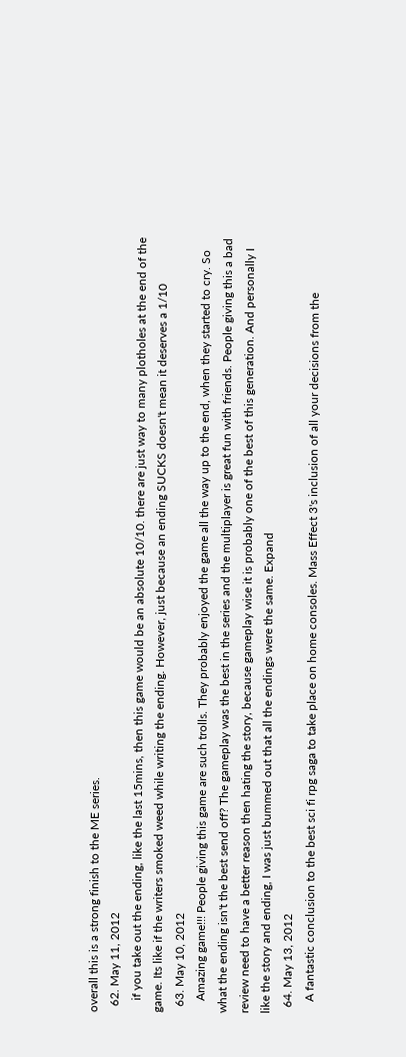overall this is a strong finish to the ME series.
  62. May 11, 2012
    if you take out the ending, like the last 15mins, then this game would be an absolute 10/10. there are just way to many plotholes at the end of the game. Its like if the writers smoked weed while writing the ending. However, just because an ending SUCKS doesn't mean it deserves a 1/10
  63. May 10, 2012
    Amazing game!!! People giving this game are such trolls. They probably enjoyed the game all the way up to the end, when they started to cry. So what the ending isn't the best send off? The gameplay was the best in the series and the multiplayer is great fun with friends. People giving this a bad review need to have a better reason then hating the story, because gameplay wise it is probably one of the best of this generation. And personally I like the story and ending, I was just bummed out that all the endings were the same. Expand
  64. May 13, 2012
    A fantastic conclusion to the best sci fi rpg saga to take place on home consoles. Mass Effect 3's inclusion of all your decisions from the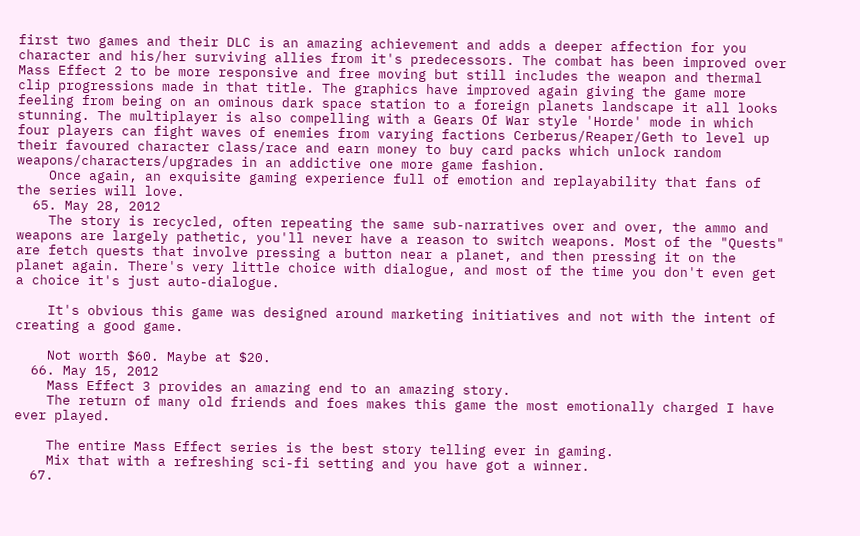first two games and their DLC is an amazing achievement and adds a deeper affection for you character and his/her surviving allies from it's predecessors. The combat has been improved over Mass Effect 2 to be more responsive and free moving but still includes the weapon and thermal clip progressions made in that title. The graphics have improved again giving the game more feeling from being on an ominous dark space station to a foreign planets landscape it all looks stunning. The multiplayer is also compelling with a Gears Of War style 'Horde' mode in which four players can fight waves of enemies from varying factions Cerberus/Reaper/Geth to level up their favoured character class/race and earn money to buy card packs which unlock random weapons/characters/upgrades in an addictive one more game fashion.
    Once again, an exquisite gaming experience full of emotion and replayability that fans of the series will love.
  65. May 28, 2012
    The story is recycled, often repeating the same sub-narratives over and over, the ammo and weapons are largely pathetic, you'll never have a reason to switch weapons. Most of the "Quests" are fetch quests that involve pressing a button near a planet, and then pressing it on the planet again. There's very little choice with dialogue, and most of the time you don't even get a choice it's just auto-dialogue.

    It's obvious this game was designed around marketing initiatives and not with the intent of creating a good game.

    Not worth $60. Maybe at $20.
  66. May 15, 2012
    Mass Effect 3 provides an amazing end to an amazing story.
    The return of many old friends and foes makes this game the most emotionally charged I have ever played.

    The entire Mass Effect series is the best story telling ever in gaming.
    Mix that with a refreshing sci-fi setting and you have got a winner.
  67.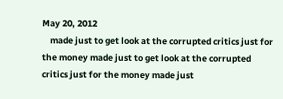May 20, 2012
    made just to get look at the corrupted critics just for the money made just to get look at the corrupted critics just for the money made just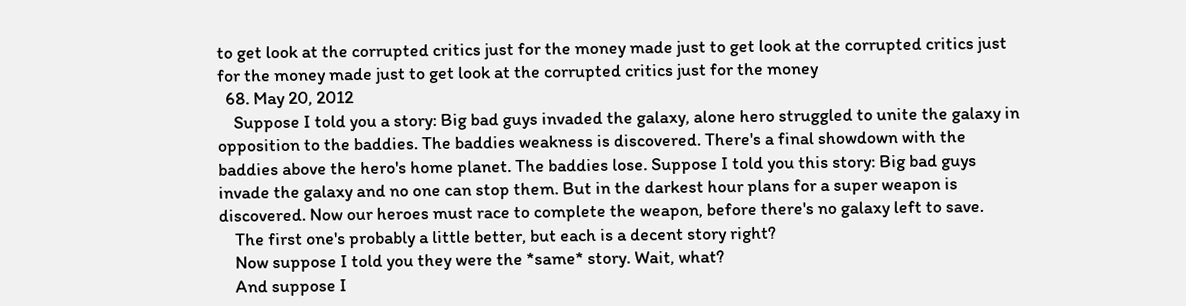to get look at the corrupted critics just for the money made just to get look at the corrupted critics just for the money made just to get look at the corrupted critics just for the money
  68. May 20, 2012
    Suppose I told you a story: Big bad guys invaded the galaxy, alone hero struggled to unite the galaxy in opposition to the baddies. The baddies weakness is discovered. There's a final showdown with the baddies above the hero's home planet. The baddies lose. Suppose I told you this story: Big bad guys invade the galaxy and no one can stop them. But in the darkest hour plans for a super weapon is discovered. Now our heroes must race to complete the weapon, before there's no galaxy left to save.
    The first one's probably a little better, but each is a decent story right?
    Now suppose I told you they were the *same* story. Wait, what?
    And suppose I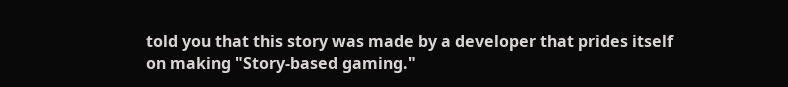told you that this story was made by a developer that prides itself on making "Story-based gaming."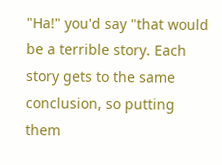"Ha!" you'd say "that would be a terrible story. Each story gets to the same conclusion, so putting them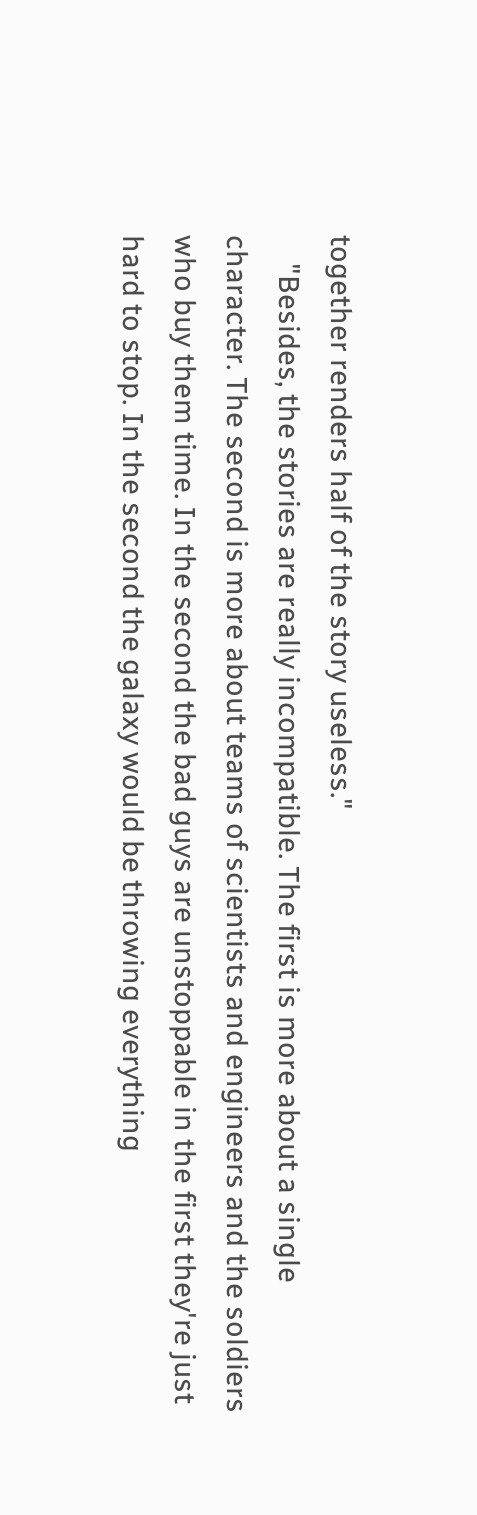together renders half of the story useless."
    "Besides, the stories are really incompatible. The first is more about a single character. The second is more about teams of scientists and engineers and the soldiers who buy them time. In the second the bad guys are unstoppable in the first they're just hard to stop. In the second the galaxy would be throwing everything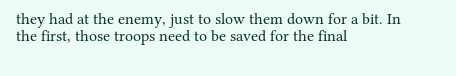they had at the enemy, just to slow them down for a bit. In the first, those troops need to be saved for the final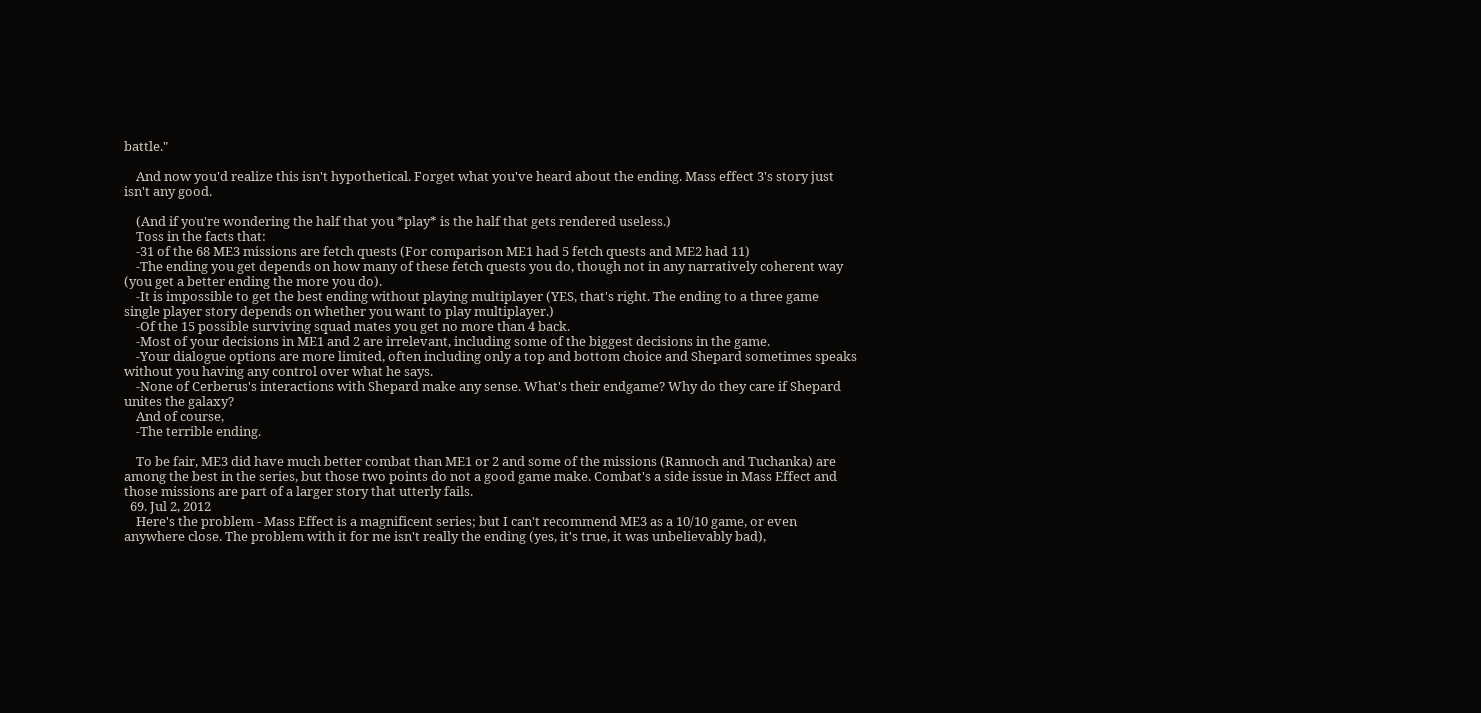battle."

    And now you'd realize this isn't hypothetical. Forget what you've heard about the ending. Mass effect 3's story just isn't any good.

    (And if you're wondering the half that you *play* is the half that gets rendered useless.)
    Toss in the facts that:
    -31 of the 68 ME3 missions are fetch quests (For comparison ME1 had 5 fetch quests and ME2 had 11)
    -The ending you get depends on how many of these fetch quests you do, though not in any narratively coherent way (you get a better ending the more you do).
    -It is impossible to get the best ending without playing multiplayer (YES, that's right. The ending to a three game single player story depends on whether you want to play multiplayer.)
    -Of the 15 possible surviving squad mates you get no more than 4 back.
    -Most of your decisions in ME1 and 2 are irrelevant, including some of the biggest decisions in the game.
    -Your dialogue options are more limited, often including only a top and bottom choice and Shepard sometimes speaks without you having any control over what he says.
    -None of Cerberus's interactions with Shepard make any sense. What's their endgame? Why do they care if Shepard unites the galaxy?
    And of course,
    -The terrible ending.

    To be fair, ME3 did have much better combat than ME1 or 2 and some of the missions (Rannoch and Tuchanka) are among the best in the series, but those two points do not a good game make. Combat's a side issue in Mass Effect and those missions are part of a larger story that utterly fails.
  69. Jul 2, 2012
    Here's the problem - Mass Effect is a magnificent series; but I can't recommend ME3 as a 10/10 game, or even anywhere close. The problem with it for me isn't really the ending (yes, it's true, it was unbelievably bad),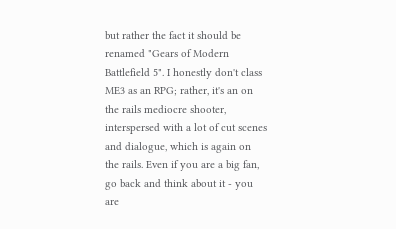but rather the fact it should be renamed "Gears of Modern Battlefield 5". I honestly don't class ME3 as an RPG; rather, it's an on the rails mediocre shooter, interspersed with a lot of cut scenes and dialogue, which is again on the rails. Even if you are a big fan, go back and think about it - you are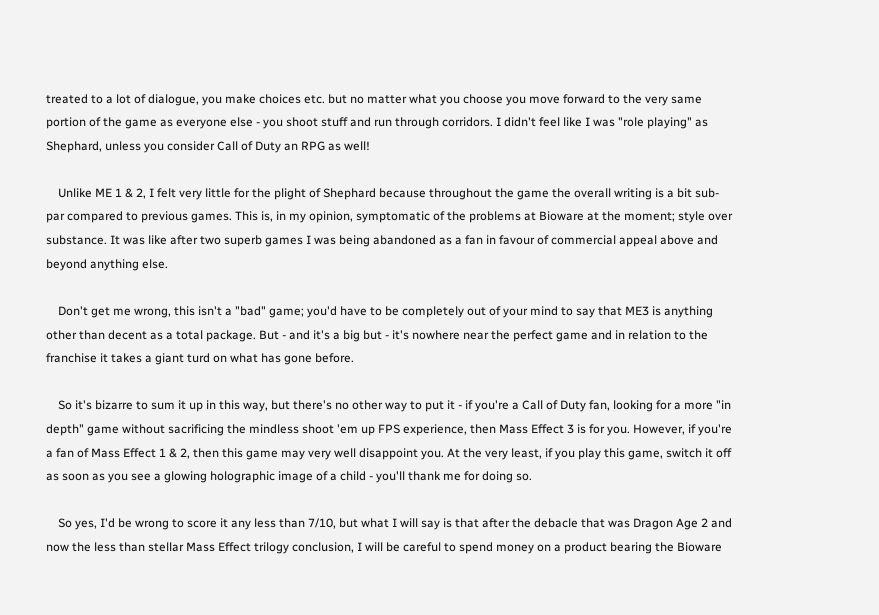treated to a lot of dialogue, you make choices etc. but no matter what you choose you move forward to the very same portion of the game as everyone else - you shoot stuff and run through corridors. I didn't feel like I was "role playing" as Shephard, unless you consider Call of Duty an RPG as well!

    Unlike ME 1 & 2, I felt very little for the plight of Shephard because throughout the game the overall writing is a bit sub-par compared to previous games. This is, in my opinion, symptomatic of the problems at Bioware at the moment; style over substance. It was like after two superb games I was being abandoned as a fan in favour of commercial appeal above and beyond anything else.

    Don't get me wrong, this isn't a "bad" game; you'd have to be completely out of your mind to say that ME3 is anything other than decent as a total package. But - and it's a big but - it's nowhere near the perfect game and in relation to the franchise it takes a giant turd on what has gone before.

    So it's bizarre to sum it up in this way, but there's no other way to put it - if you're a Call of Duty fan, looking for a more "in depth" game without sacrificing the mindless shoot 'em up FPS experience, then Mass Effect 3 is for you. However, if you're a fan of Mass Effect 1 & 2, then this game may very well disappoint you. At the very least, if you play this game, switch it off as soon as you see a glowing holographic image of a child - you'll thank me for doing so.

    So yes, I'd be wrong to score it any less than 7/10, but what I will say is that after the debacle that was Dragon Age 2 and now the less than stellar Mass Effect trilogy conclusion, I will be careful to spend money on a product bearing the Bioware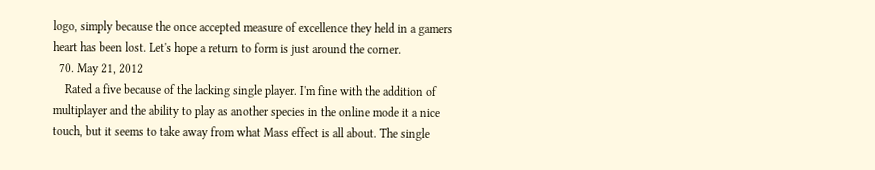logo, simply because the once accepted measure of excellence they held in a gamers heart has been lost. Let's hope a return to form is just around the corner.
  70. May 21, 2012
    Rated a five because of the lacking single player. I'm fine with the addition of multiplayer and the ability to play as another species in the online mode it a nice touch, but it seems to take away from what Mass effect is all about. The single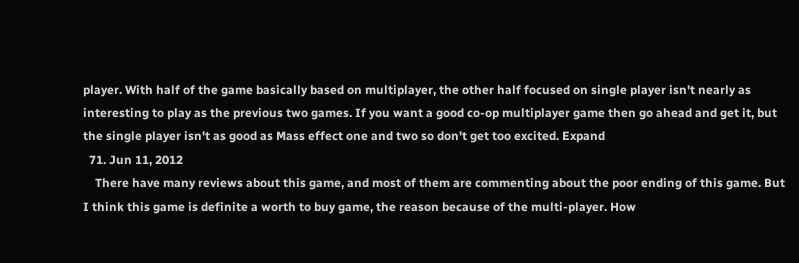player. With half of the game basically based on multiplayer, the other half focused on single player isn't nearly as interesting to play as the previous two games. If you want a good co-op multiplayer game then go ahead and get it, but the single player isn't as good as Mass effect one and two so don't get too excited. Expand
  71. Jun 11, 2012
    There have many reviews about this game, and most of them are commenting about the poor ending of this game. But I think this game is definite a worth to buy game, the reason because of the multi-player. How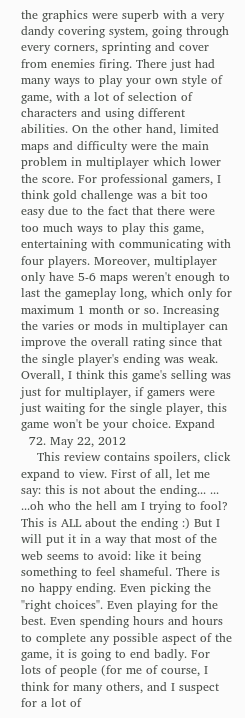the graphics were superb with a very dandy covering system, going through every corners, sprinting and cover from enemies firing. There just had many ways to play your own style of game, with a lot of selection of characters and using different abilities. On the other hand, limited maps and difficulty were the main problem in multiplayer which lower the score. For professional gamers, I think gold challenge was a bit too easy due to the fact that there were too much ways to play this game, entertaining with communicating with four players. Moreover, multiplayer only have 5-6 maps weren't enough to last the gameplay long, which only for maximum 1 month or so. Increasing the varies or mods in multiplayer can improve the overall rating since that the single player's ending was weak. Overall, I think this game's selling was just for multiplayer, if gamers were just waiting for the single player, this game won't be your choice. Expand
  72. May 22, 2012
    This review contains spoilers, click expand to view. First of all, let me say: this is not about the ending... ... ...oh who the hell am I trying to fool? This is ALL about the ending :) But I will put it in a way that most of the web seems to avoid: like it being something to feel shameful. There is no happy ending. Even picking the "right choices". Even playing for the best. Even spending hours and hours to complete any possible aspect of the game, it is going to end badly. For lots of people (for me of course, I think for many others, and I suspect for a lot of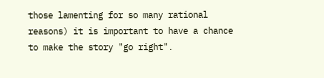those lamenting for so many rational reasons) it is important to have a chance to make the story "go right".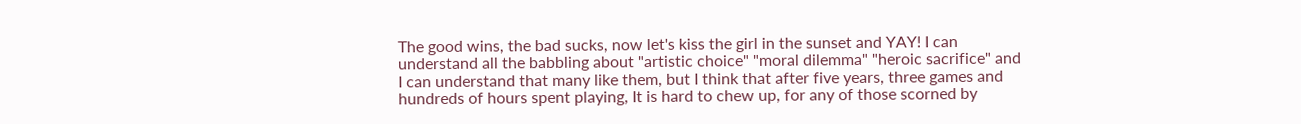The good wins, the bad sucks, now let's kiss the girl in the sunset and YAY! I can understand all the babbling about "artistic choice" "moral dilemma" "heroic sacrifice" and I can understand that many like them, but I think that after five years, three games and hundreds of hours spent playing, It is hard to chew up, for any of those scorned by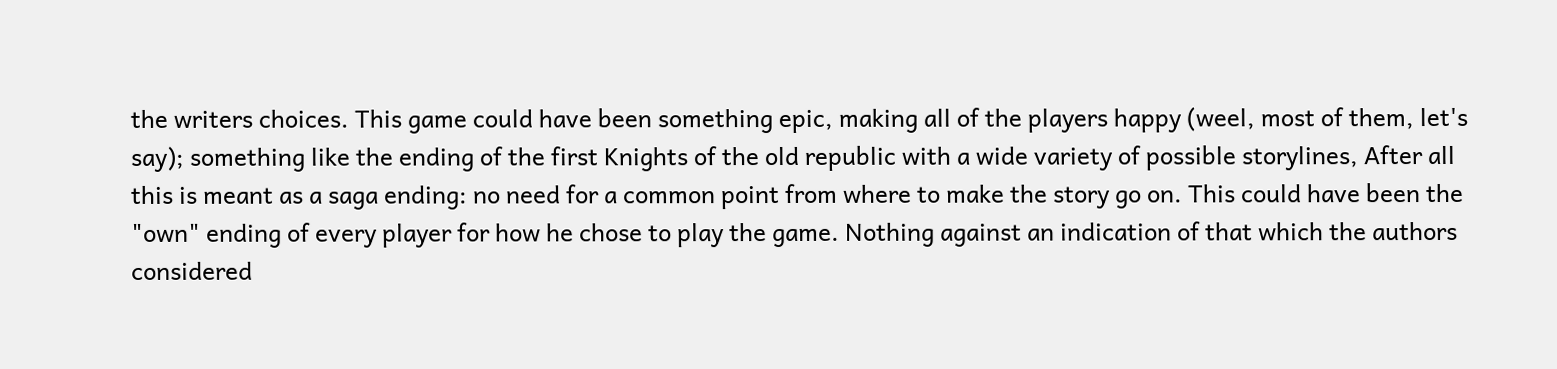the writers choices. This game could have been something epic, making all of the players happy (weel, most of them, let's say); something like the ending of the first Knights of the old republic with a wide variety of possible storylines, After all this is meant as a saga ending: no need for a common point from where to make the story go on. This could have been the "own" ending of every player for how he chose to play the game. Nothing against an indication of that which the authors considered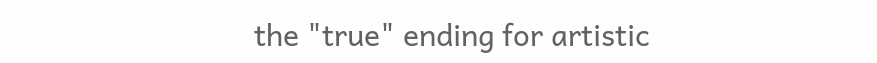the "true" ending for artistic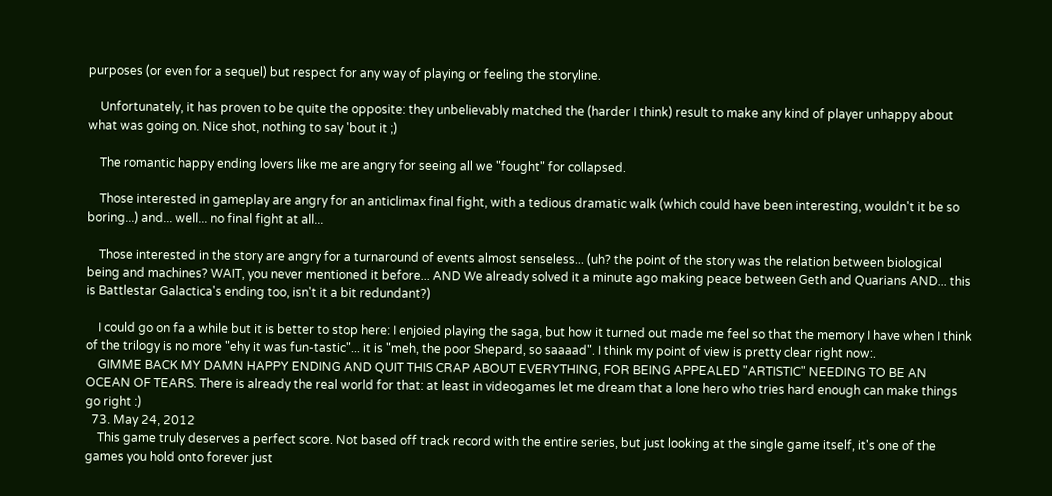purposes (or even for a sequel) but respect for any way of playing or feeling the storyline.

    Unfortunately, it has proven to be quite the opposite: they unbelievably matched the (harder I think) result to make any kind of player unhappy about what was going on. Nice shot, nothing to say 'bout it ;)

    The romantic happy ending lovers like me are angry for seeing all we "fought" for collapsed.

    Those interested in gameplay are angry for an anticlimax final fight, with a tedious dramatic walk (which could have been interesting, wouldn't it be so boring...) and... well... no final fight at all...

    Those interested in the story are angry for a turnaround of events almost senseless... (uh? the point of the story was the relation between biological being and machines? WAIT, you never mentioned it before... AND We already solved it a minute ago making peace between Geth and Quarians AND... this is Battlestar Galactica's ending too, isn't it a bit redundant?)

    I could go on fa a while but it is better to stop here: I enjoied playing the saga, but how it turned out made me feel so that the memory I have when I think of the trilogy is no more "ehy it was fun-tastic"... it is "meh, the poor Shepard, so saaaad". I think my point of view is pretty clear right now:.
    GIMME BACK MY DAMN HAPPY ENDING AND QUIT THIS CRAP ABOUT EVERYTHING, FOR BEING APPEALED "ARTISTIC" NEEDING TO BE AN OCEAN OF TEARS. There is already the real world for that: at least in videogames let me dream that a lone hero who tries hard enough can make things go right :)
  73. May 24, 2012
    This game truly deserves a perfect score. Not based off track record with the entire series, but just looking at the single game itself, it's one of the games you hold onto forever just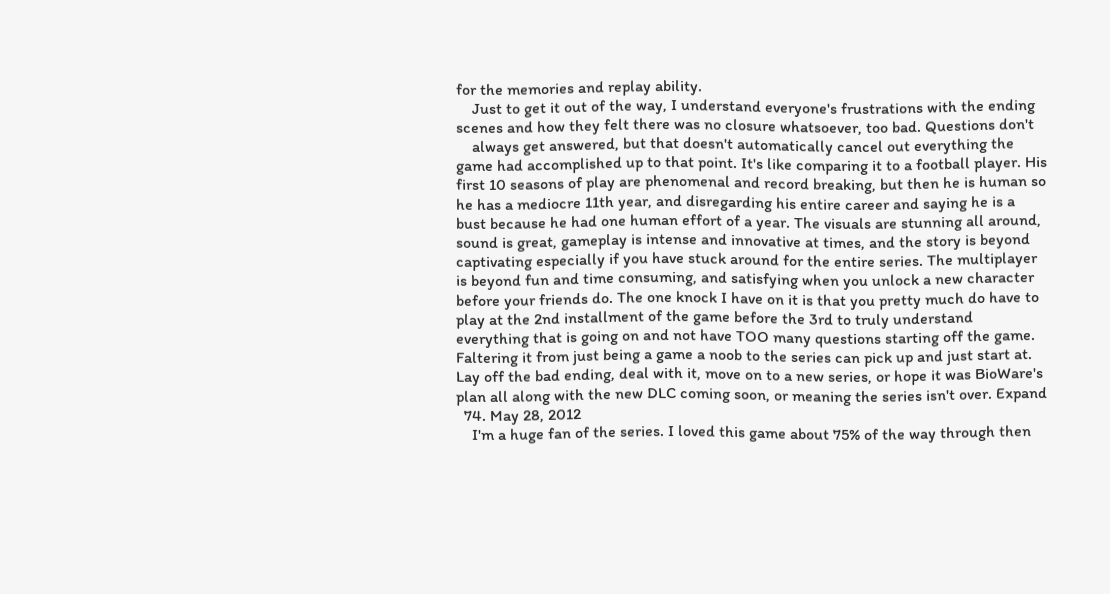for the memories and replay ability.
    Just to get it out of the way, I understand everyone's frustrations with the ending scenes and how they felt there was no closure whatsoever, too bad. Questions don't
    always get answered, but that doesn't automatically cancel out everything the game had accomplished up to that point. It's like comparing it to a football player. His first 10 seasons of play are phenomenal and record breaking, but then he is human so he has a mediocre 11th year, and disregarding his entire career and saying he is a bust because he had one human effort of a year. The visuals are stunning all around, sound is great, gameplay is intense and innovative at times, and the story is beyond captivating especially if you have stuck around for the entire series. The multiplayer is beyond fun and time consuming, and satisfying when you unlock a new character before your friends do. The one knock I have on it is that you pretty much do have to play at the 2nd installment of the game before the 3rd to truly understand everything that is going on and not have TOO many questions starting off the game. Faltering it from just being a game a noob to the series can pick up and just start at. Lay off the bad ending, deal with it, move on to a new series, or hope it was BioWare's plan all along with the new DLC coming soon, or meaning the series isn't over. Expand
  74. May 28, 2012
    I'm a huge fan of the series. I loved this game about 75% of the way through then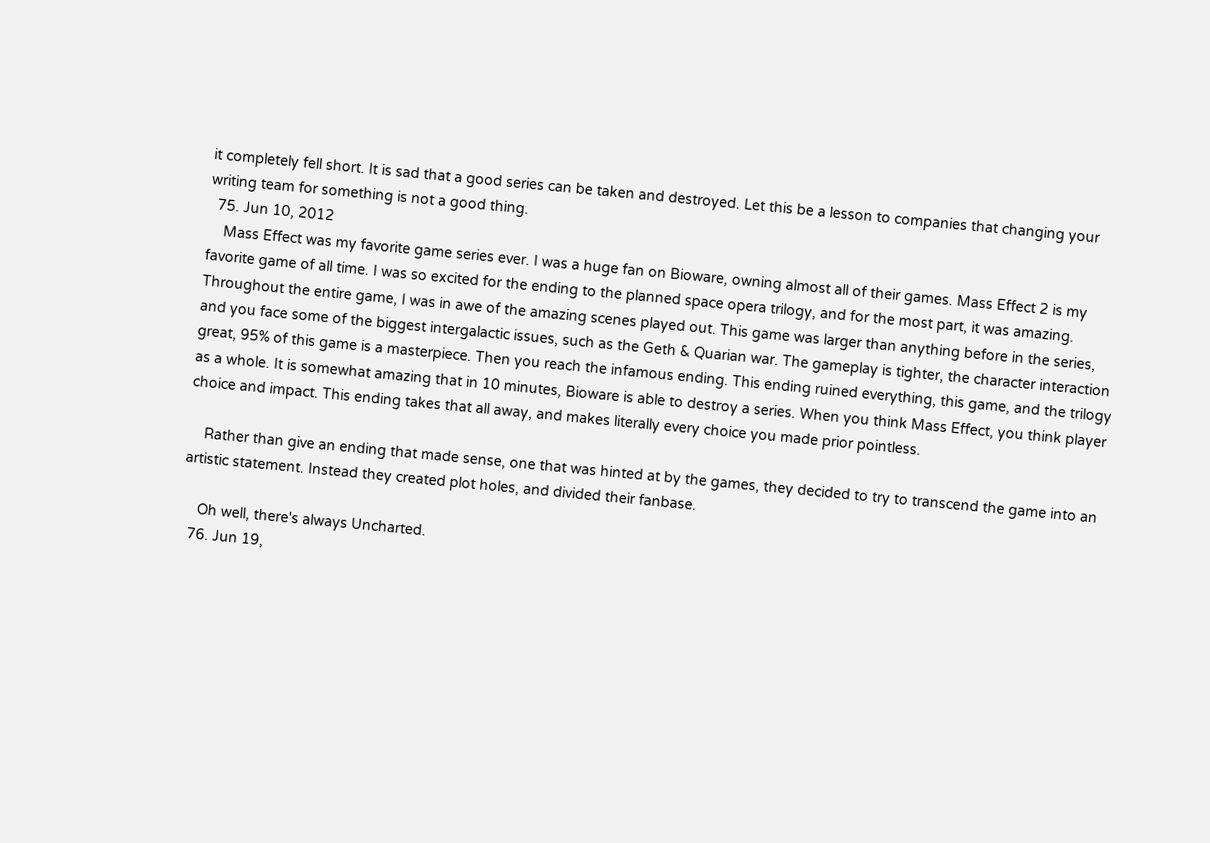it completely fell short. It is sad that a good series can be taken and destroyed. Let this be a lesson to companies that changing your writing team for something is not a good thing.
  75. Jun 10, 2012
    Mass Effect was my favorite game series ever. I was a huge fan on Bioware, owning almost all of their games. Mass Effect 2 is my favorite game of all time. I was so excited for the ending to the planned space opera trilogy, and for the most part, it was amazing. Throughout the entire game, I was in awe of the amazing scenes played out. This game was larger than anything before in the series, and you face some of the biggest intergalactic issues, such as the Geth & Quarian war. The gameplay is tighter, the character interaction great, 95% of this game is a masterpiece. Then you reach the infamous ending. This ending ruined everything, this game, and the trilogy as a whole. It is somewhat amazing that in 10 minutes, Bioware is able to destroy a series. When you think Mass Effect, you think player choice and impact. This ending takes that all away, and makes literally every choice you made prior pointless.

    Rather than give an ending that made sense, one that was hinted at by the games, they decided to try to transcend the game into an artistic statement. Instead they created plot holes, and divided their fanbase.

    Oh well, there's always Uncharted.
  76. Jun 19,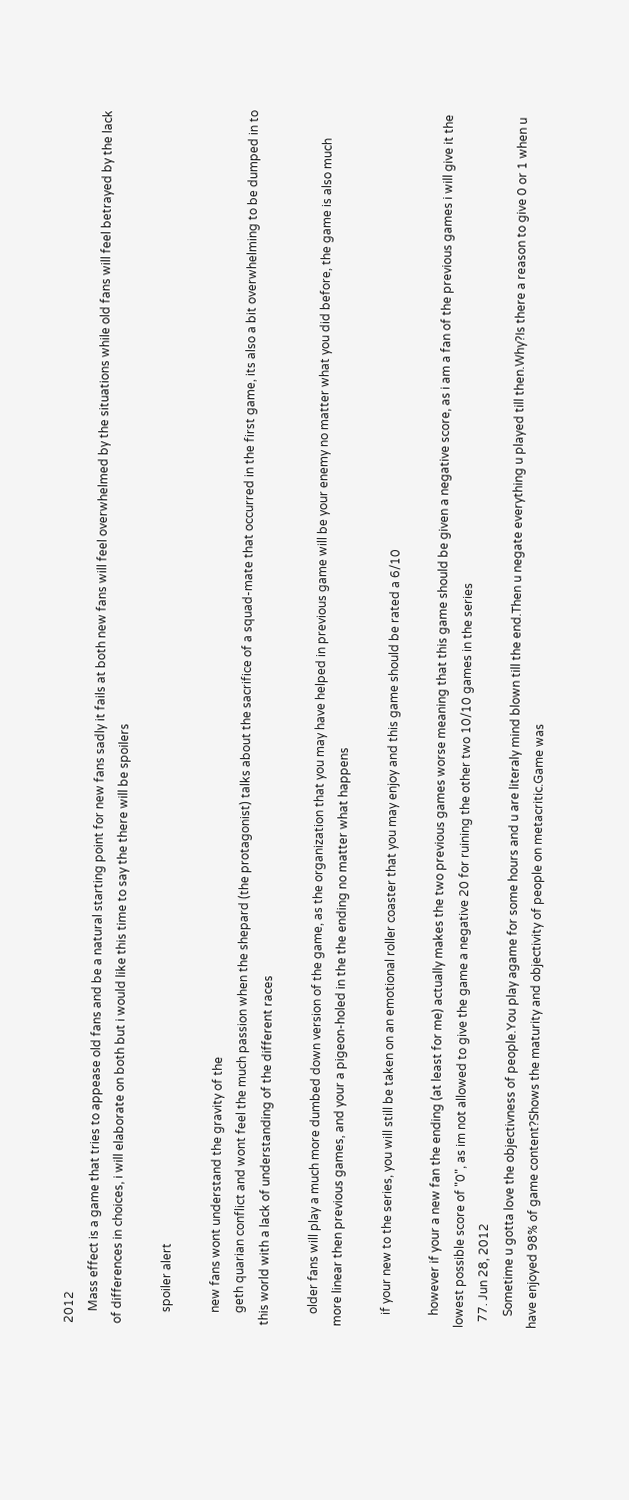2012
    Mass effect is a game that tries to appease old fans and be a natural starting point for new fans sadly it fails at both new fans will feel overwhelmed by the situations while old fans will feel betrayed by the lack of differences in choices, i will elaborate on both but i would like this time to say the there will be spoilers

    spoiler alert

    new fans wont understand the gravity of the
    geth quarian conflict and wont feel the much passion when the shepard (the protagonist) talks about the sacrifice of a squad-mate that occurred in the first game, its also a bit overwhelming to be dumped in to this world with a lack of understanding of the different races

    older fans will play a much more dumbed down version of the game, as the organization that you may have helped in previous game will be your enemy no matter what you did before, the game is also much more linear then previous games, and your a pigeon-holed in the the ending no matter what happens

    if your new to the series, you will still be taken on an emotional roller coaster that you may enjoy and this game should be rated a 6/10

    however if your a new fan the ending (at least for me) actually makes the two previous games worse meaning that this game should be given a negative score, as i am a fan of the previous games i will give it the lowest possible score of "0", as im not allowed to give the game a negative 20 for ruining the other two 10/10 games in the series
  77. Jun 28, 2012
    Sometime u gotta love the objectivness of people.You play agame for some hours and u are literaly mind blown till the end.Then u negate everything u played till then.Why?Is there a reason to give 0 or 1 when u have enjoyed 98% of game content?Shows the maturity and objectivity of people on metacritic.Game was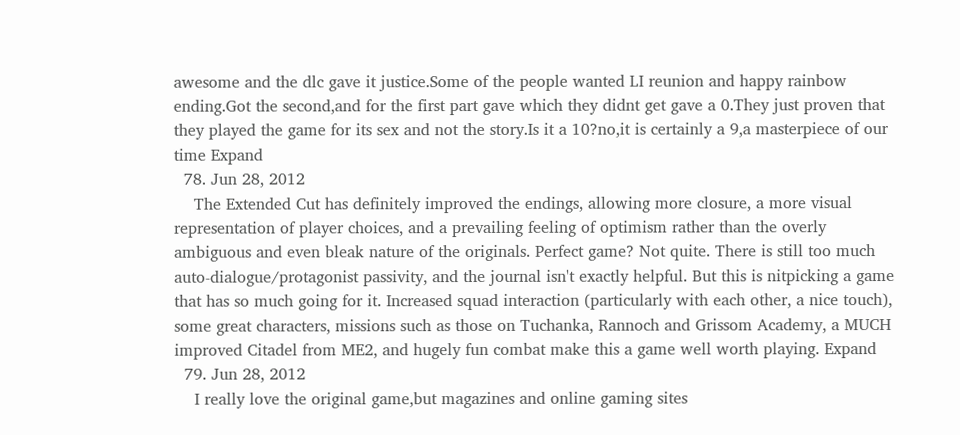awesome and the dlc gave it justice.Some of the people wanted LI reunion and happy rainbow ending.Got the second,and for the first part gave which they didnt get gave a 0.They just proven that they played the game for its sex and not the story.Is it a 10?no,it is certainly a 9,a masterpiece of our time Expand
  78. Jun 28, 2012
    The Extended Cut has definitely improved the endings, allowing more closure, a more visual representation of player choices, and a prevailing feeling of optimism rather than the overly ambiguous and even bleak nature of the originals. Perfect game? Not quite. There is still too much auto-dialogue/protagonist passivity, and the journal isn't exactly helpful. But this is nitpicking a game that has so much going for it. Increased squad interaction (particularly with each other, a nice touch), some great characters, missions such as those on Tuchanka, Rannoch and Grissom Academy, a MUCH improved Citadel from ME2, and hugely fun combat make this a game well worth playing. Expand
  79. Jun 28, 2012
    I really love the original game,but magazines and online gaming sites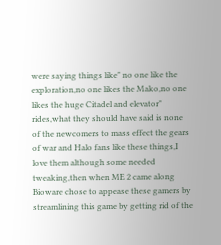were saying things like" no one like the exploration,no one likes the Mako,no one likes the huge Citadel and elevator" rides,what they should have said is none of the newcomers to mass effect the gears of war and Halo fans like these things,I love them although some needed tweaking,then when ME 2 came along Bioware chose to appease these gamers by streamlining this game by getting rid of the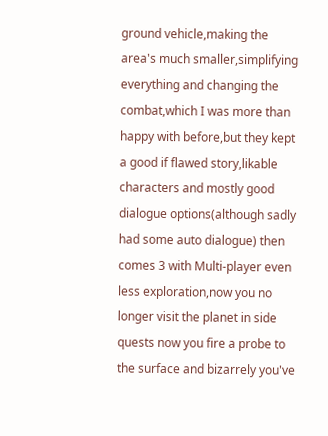ground vehicle,making the area's much smaller,simplifying everything and changing the combat,which I was more than happy with before,but they kept a good if flawed story,likable characters and mostly good dialogue options(although sadly had some auto dialogue) then comes 3 with Multi-player even less exploration,now you no longer visit the planet in side quests now you fire a probe to the surface and bizarrely you've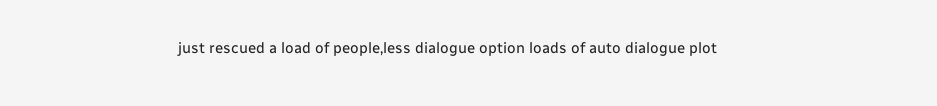just rescued a load of people,less dialogue option loads of auto dialogue plot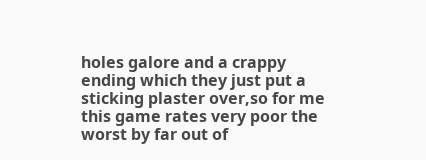holes galore and a crappy ending which they just put a sticking plaster over,so for me this game rates very poor the worst by far out of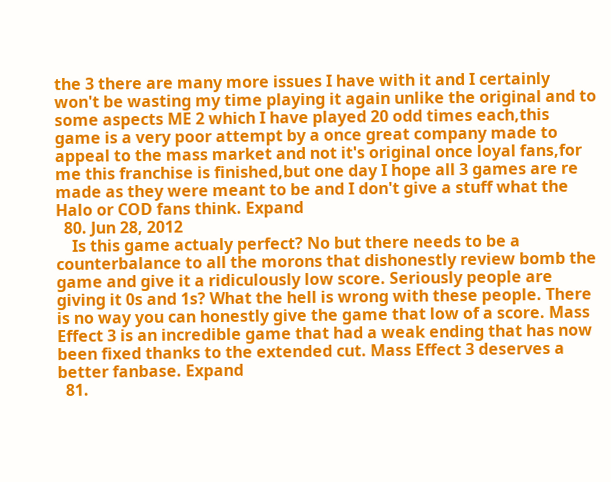the 3 there are many more issues I have with it and I certainly won't be wasting my time playing it again unlike the original and to some aspects ME 2 which I have played 20 odd times each,this game is a very poor attempt by a once great company made to appeal to the mass market and not it's original once loyal fans,for me this franchise is finished,but one day I hope all 3 games are re made as they were meant to be and I don't give a stuff what the Halo or COD fans think. Expand
  80. Jun 28, 2012
    Is this game actualy perfect? No but there needs to be a counterbalance to all the morons that dishonestly review bomb the game and give it a ridiculously low score. Seriously people are giving it 0s and 1s? What the hell is wrong with these people. There is no way you can honestly give the game that low of a score. Mass Effect 3 is an incredible game that had a weak ending that has now been fixed thanks to the extended cut. Mass Effect 3 deserves a better fanbase. Expand
  81.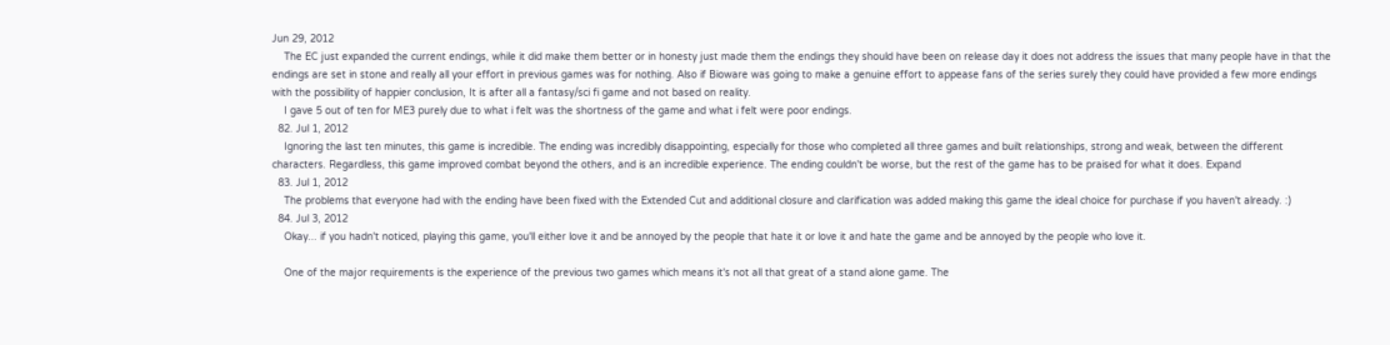Jun 29, 2012
    The EC just expanded the current endings, while it did make them better or in honesty just made them the endings they should have been on release day it does not address the issues that many people have in that the endings are set in stone and really all your effort in previous games was for nothing. Also if Bioware was going to make a genuine effort to appease fans of the series surely they could have provided a few more endings with the possibility of happier conclusion, It is after all a fantasy/sci fi game and not based on reality.
    I gave 5 out of ten for ME3 purely due to what i felt was the shortness of the game and what i felt were poor endings.
  82. Jul 1, 2012
    Ignoring the last ten minutes, this game is incredible. The ending was incredibly disappointing, especially for those who completed all three games and built relationships, strong and weak, between the different characters. Regardless, this game improved combat beyond the others, and is an incredible experience. The ending couldn't be worse, but the rest of the game has to be praised for what it does. Expand
  83. Jul 1, 2012
    The problems that everyone had with the ending have been fixed with the Extended Cut and additional closure and clarification was added making this game the ideal choice for purchase if you haven't already. :)
  84. Jul 3, 2012
    Okay... if you hadn't noticed, playing this game, you'll either love it and be annoyed by the people that hate it or love it and hate the game and be annoyed by the people who love it.

    One of the major requirements is the experience of the previous two games which means it's not all that great of a stand alone game. The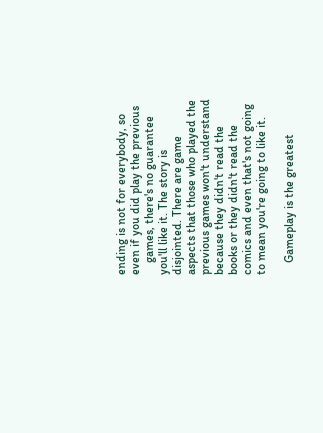ending is not for everybody, so even if you did play the previous
    games, there's no guarantee you'll like it. The story is disjointed. There are game aspects that those who played the previous games won't understand because they didn't read the books or they didn't read the comics and even that's not going to mean you're going to like it.

    Gameplay is the greatest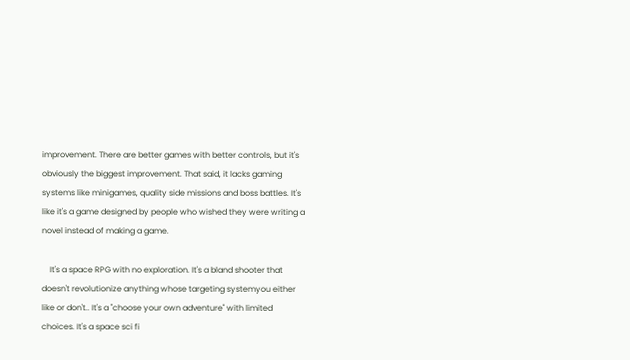improvement. There are better games with better controls, but it's obviously the biggest improvement. That said, it lacks gaming systems like minigames, quality side missions and boss battles. It's like it's a game designed by people who wished they were writing a novel instead of making a game.

    It's a space RPG with no exploration. It's a bland shooter that doesn't revolutionize anything whose targeting systemyou either like or don't.. It's a "choose your own adventure" with limited choices. It's a space sci fi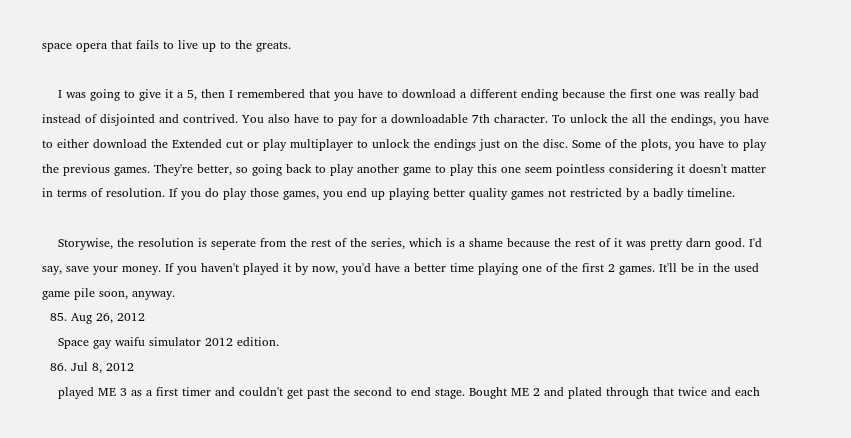space opera that fails to live up to the greats.

    I was going to give it a 5, then I remembered that you have to download a different ending because the first one was really bad instead of disjointed and contrived. You also have to pay for a downloadable 7th character. To unlock the all the endings, you have to either download the Extended cut or play multiplayer to unlock the endings just on the disc. Some of the plots, you have to play the previous games. They're better, so going back to play another game to play this one seem pointless considering it doesn't matter in terms of resolution. If you do play those games, you end up playing better quality games not restricted by a badly timeline.

    Storywise, the resolution is seperate from the rest of the series, which is a shame because the rest of it was pretty darn good. I'd say, save your money. If you haven't played it by now, you'd have a better time playing one of the first 2 games. It'll be in the used game pile soon, anyway.
  85. Aug 26, 2012
    Space gay waifu simulator 2012 edition.
  86. Jul 8, 2012
    played ME 3 as a first timer and couldn't get past the second to end stage. Bought ME 2 and plated through that twice and each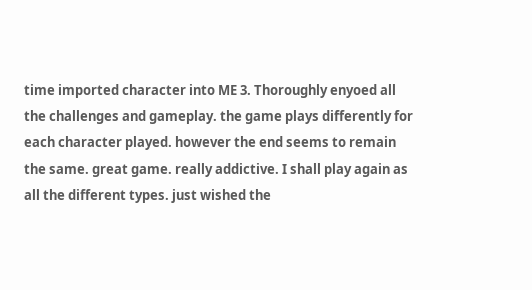time imported character into ME 3. Thoroughly enyoed all the challenges and gameplay. the game plays differently for each character played. however the end seems to remain the same. great game. really addictive. I shall play again as all the different types. just wished the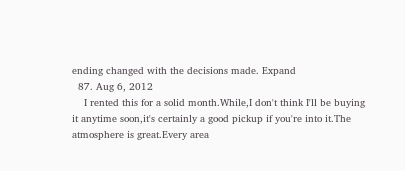ending changed with the decisions made. Expand
  87. Aug 6, 2012
    I rented this for a solid month.While,I don't think I'll be buying it anytime soon,it's certainly a good pickup if you're into it.The atmosphere is great.Every area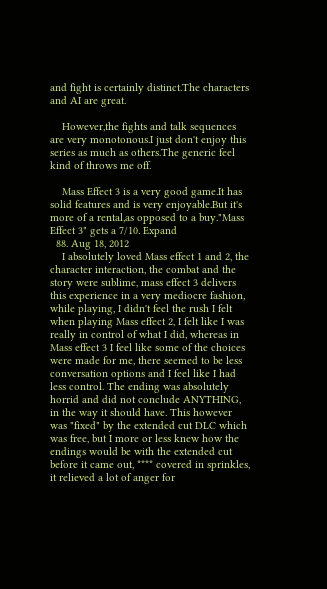and fight is certainly distinct.The characters and AI are great.

    However,the fights and talk sequences are very monotonous.I just don't enjoy this series as much as others.The generic feel kind of throws me off.

    Mass Effect 3 is a very good game.It has solid features and is very enjoyable.But it's more of a rental,as opposed to a buy."Mass Effect 3" gets a 7/10. Expand
  88. Aug 18, 2012
    I absolutely loved Mass effect 1 and 2, the character interaction, the combat and the story were sublime, mass effect 3 delivers this experience in a very mediocre fashion, while playing, I didn't feel the rush I felt when playing Mass effect 2, I felt like I was really in control of what I did, whereas in Mass effect 3 I feel like some of the choices were made for me, there seemed to be less conversation options and I feel like I had less control. The ending was absolutely horrid and did not conclude ANYTHING, in the way it should have. This however was "fixed" by the extended cut DLC which was free, but I more or less knew how the endings would be with the extended cut before it came out, **** covered in sprinkles, it relieved a lot of anger for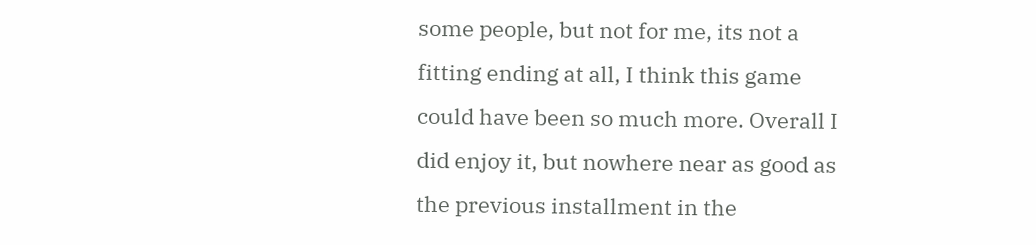some people, but not for me, its not a fitting ending at all, I think this game could have been so much more. Overall I did enjoy it, but nowhere near as good as the previous installment in the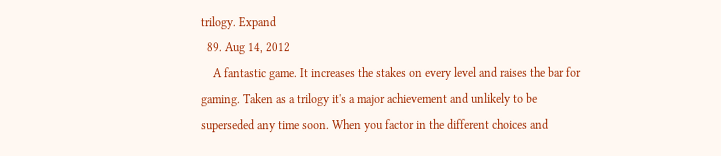trilogy. Expand
  89. Aug 14, 2012
    A fantastic game. It increases the stakes on every level and raises the bar for gaming. Taken as a trilogy it's a major achievement and unlikely to be superseded any time soon. When you factor in the different choices and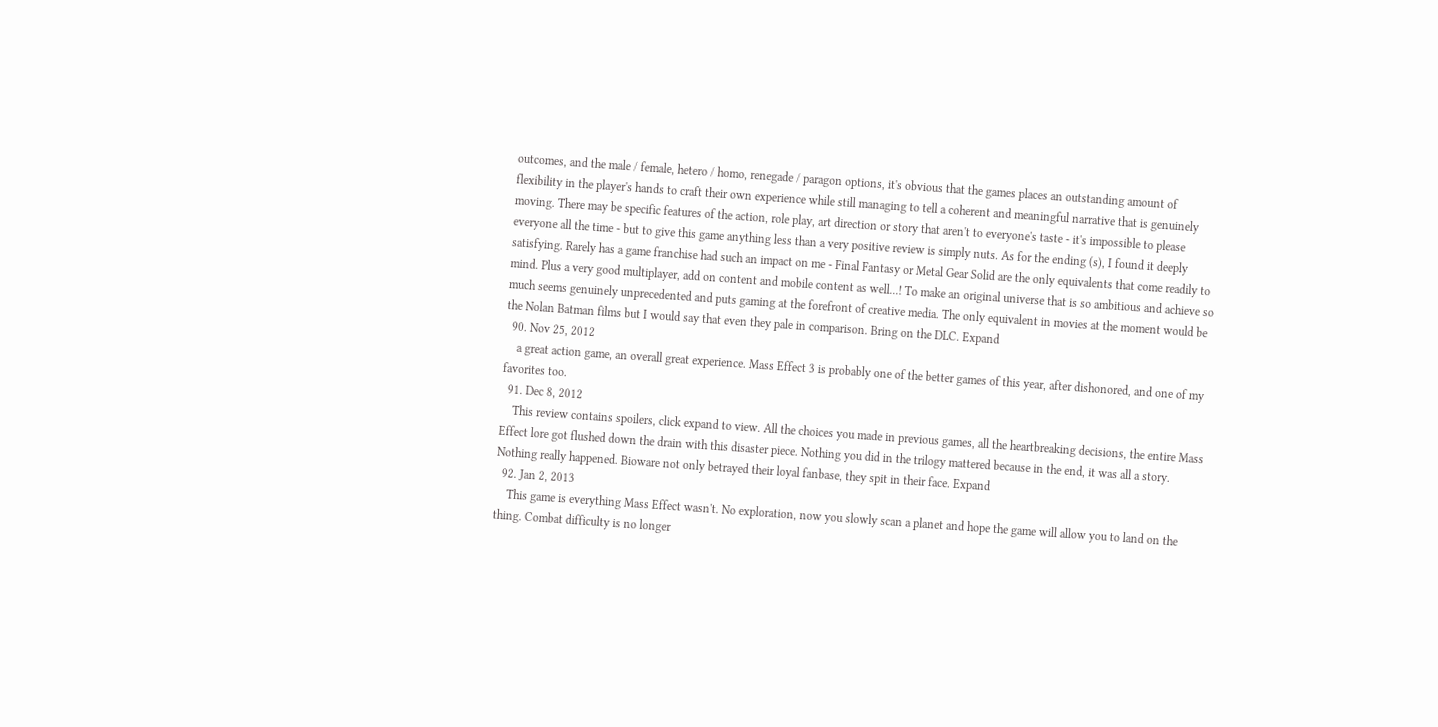outcomes, and the male / female, hetero / homo, renegade / paragon options, it's obvious that the games places an outstanding amount of flexibility in the player's hands to craft their own experience while still managing to tell a coherent and meaningful narrative that is genuinely moving. There may be specific features of the action, role play, art direction or story that aren't to everyone's taste - it's impossible to please everyone all the time - but to give this game anything less than a very positive review is simply nuts. As for the ending (s), I found it deeply satisfying. Rarely has a game franchise had such an impact on me - Final Fantasy or Metal Gear Solid are the only equivalents that come readily to mind. Plus a very good multiplayer, add on content and mobile content as well...! To make an original universe that is so ambitious and achieve so much seems genuinely unprecedented and puts gaming at the forefront of creative media. The only equivalent in movies at the moment would be the Nolan Batman films but I would say that even they pale in comparison. Bring on the DLC. Expand
  90. Nov 25, 2012
    a great action game, an overall great experience. Mass Effect 3 is probably one of the better games of this year, after dishonored, and one of my favorites too.
  91. Dec 8, 2012
    This review contains spoilers, click expand to view. All the choices you made in previous games, all the heartbreaking decisions, the entire Mass Effect lore got flushed down the drain with this disaster piece. Nothing you did in the trilogy mattered because in the end, it was all a story. Nothing really happened. Bioware not only betrayed their loyal fanbase, they spit in their face. Expand
  92. Jan 2, 2013
    This game is everything Mass Effect wasn't. No exploration, now you slowly scan a planet and hope the game will allow you to land on the thing. Combat difficulty is no longer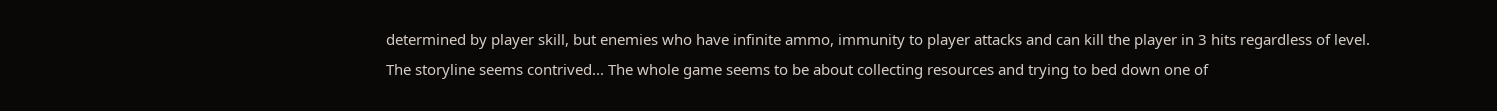determined by player skill, but enemies who have infinite ammo, immunity to player attacks and can kill the player in 3 hits regardless of level. The storyline seems contrived... The whole game seems to be about collecting resources and trying to bed down one of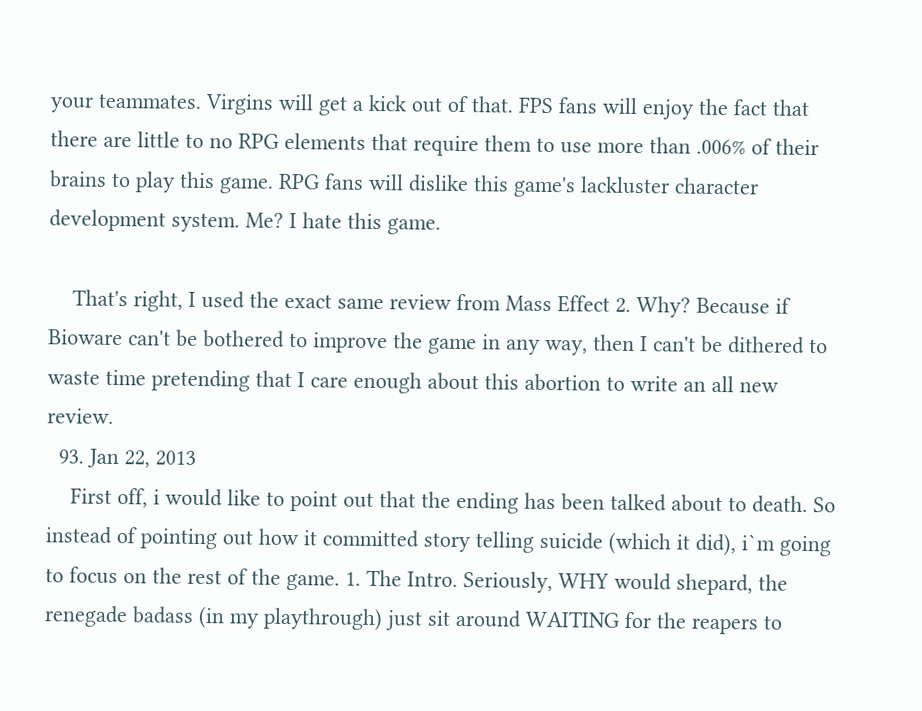your teammates. Virgins will get a kick out of that. FPS fans will enjoy the fact that there are little to no RPG elements that require them to use more than .006% of their brains to play this game. RPG fans will dislike this game's lackluster character development system. Me? I hate this game.

    That's right, I used the exact same review from Mass Effect 2. Why? Because if Bioware can't be bothered to improve the game in any way, then I can't be dithered to waste time pretending that I care enough about this abortion to write an all new review.
  93. Jan 22, 2013
    First off, i would like to point out that the ending has been talked about to death. So instead of pointing out how it committed story telling suicide (which it did), i`m going to focus on the rest of the game. 1. The Intro. Seriously, WHY would shepard, the renegade badass (in my playthrough) just sit around WAITING for the reapers to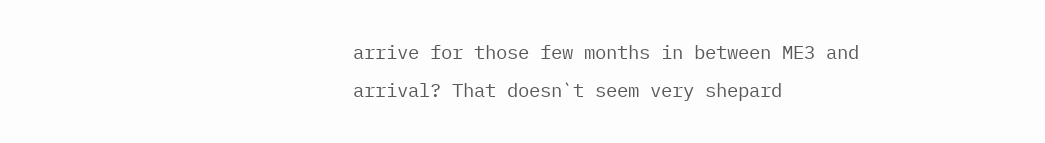arrive for those few months in between ME3 and arrival? That doesn`t seem very shepard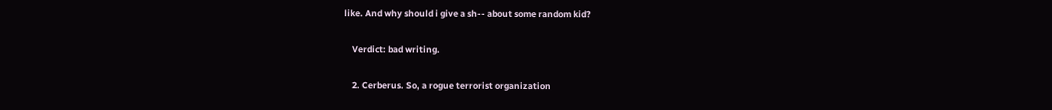like. And why should i give a sh-- about some random kid?

    Verdict: bad writing.

    2. Cerberus. So, a rogue terrorist organization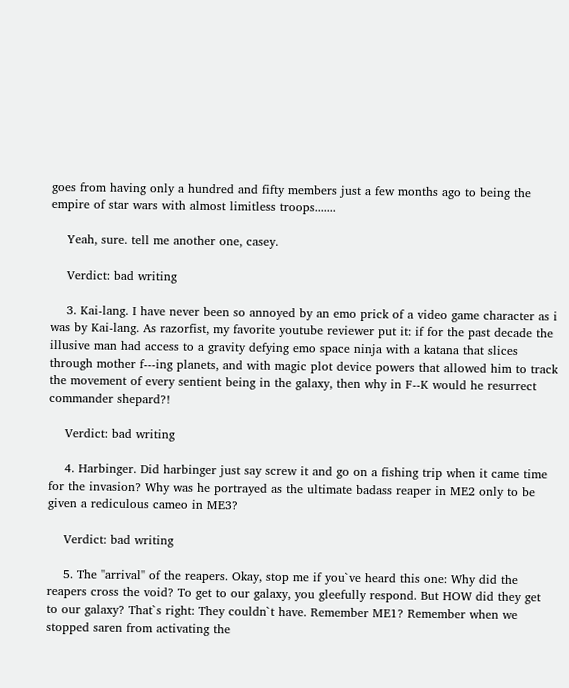goes from having only a hundred and fifty members just a few months ago to being the empire of star wars with almost limitless troops.......

    Yeah, sure. tell me another one, casey.

    Verdict: bad writing

    3. Kai-lang. I have never been so annoyed by an emo prick of a video game character as i was by Kai-lang. As razorfist, my favorite youtube reviewer put it: if for the past decade the illusive man had access to a gravity defying emo space ninja with a katana that slices through mother f---ing planets, and with magic plot device powers that allowed him to track the movement of every sentient being in the galaxy, then why in F--K would he resurrect commander shepard?!

    Verdict: bad writing

    4. Harbinger. Did harbinger just say screw it and go on a fishing trip when it came time for the invasion? Why was he portrayed as the ultimate badass reaper in ME2 only to be given a rediculous cameo in ME3?

    Verdict: bad writing

    5. The ''arrival'' of the reapers. Okay, stop me if you`ve heard this one: Why did the reapers cross the void? To get to our galaxy, you gleefully respond. But HOW did they get to our galaxy? That`s right: They couldn`t have. Remember ME1? Remember when we stopped saren from activating the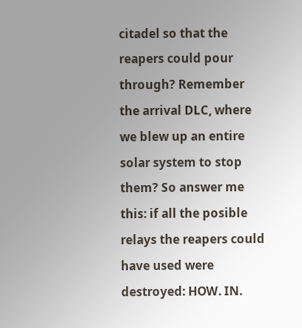citadel so that the reapers could pour through? Remember the arrival DLC, where we blew up an entire solar system to stop them? So answer me this: if all the posible relays the reapers could have used were destroyed: HOW. IN.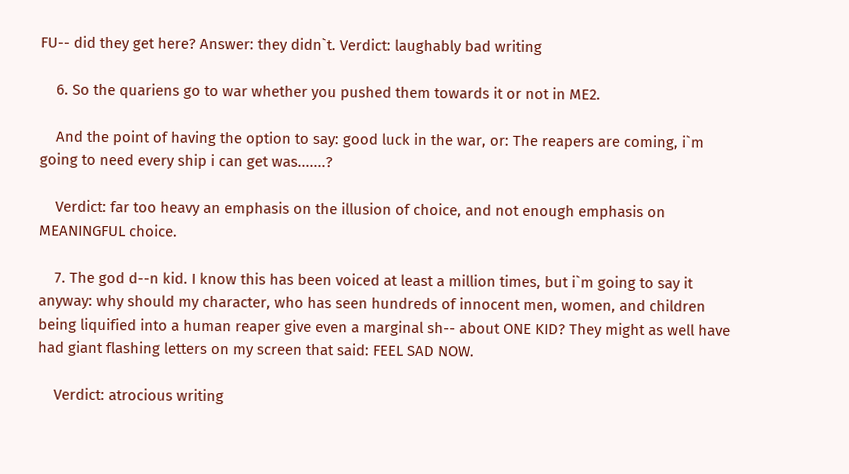FU-- did they get here? Answer: they didn`t. Verdict: laughably bad writing

    6. So the quariens go to war whether you pushed them towards it or not in ME2.

    And the point of having the option to say: good luck in the war, or: The reapers are coming, i`m going to need every ship i can get was.......?

    Verdict: far too heavy an emphasis on the illusion of choice, and not enough emphasis on MEANINGFUL choice.

    7. The god d--n kid. I know this has been voiced at least a million times, but i`m going to say it anyway: why should my character, who has seen hundreds of innocent men, women, and children being liquified into a human reaper give even a marginal sh-- about ONE KID? They might as well have had giant flashing letters on my screen that said: FEEL SAD NOW.

    Verdict: atrocious writing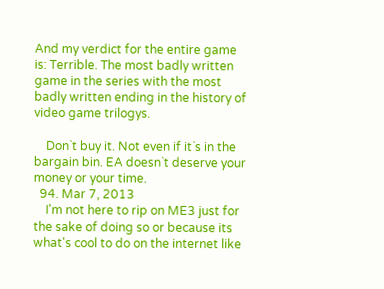And my verdict for the entire game is: Terrible. The most badly written game in the series with the most badly written ending in the history of video game trilogys.

    Don`t buy it. Not even if it`s in the bargain bin. EA doesn`t deserve your money or your time.
  94. Mar 7, 2013
    I'm not here to rip on ME3 just for the sake of doing so or because its what's cool to do on the internet like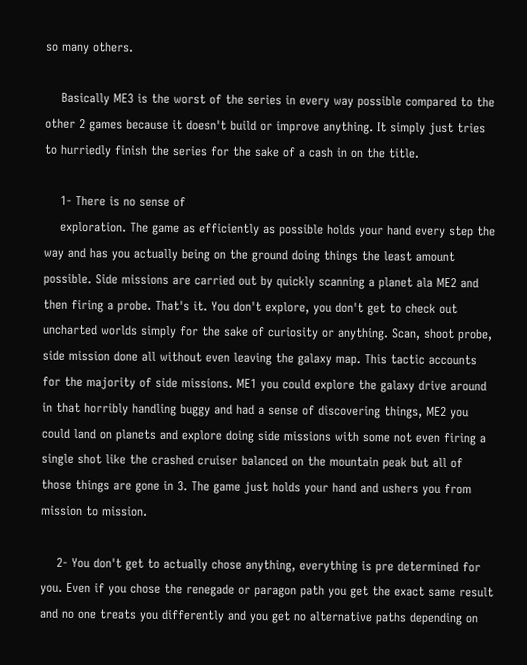so many others.

    Basically ME3 is the worst of the series in every way possible compared to the other 2 games because it doesn't build or improve anything. It simply just tries to hurriedly finish the series for the sake of a cash in on the title.

    1- There is no sense of
    exploration. The game as efficiently as possible holds your hand every step the way and has you actually being on the ground doing things the least amount possible. Side missions are carried out by quickly scanning a planet ala ME2 and then firing a probe. That's it. You don't explore, you don't get to check out uncharted worlds simply for the sake of curiosity or anything. Scan, shoot probe, side mission done all without even leaving the galaxy map. This tactic accounts for the majority of side missions. ME1 you could explore the galaxy drive around in that horribly handling buggy and had a sense of discovering things, ME2 you could land on planets and explore doing side missions with some not even firing a single shot like the crashed cruiser balanced on the mountain peak but all of those things are gone in 3. The game just holds your hand and ushers you from mission to mission.

    2- You don't get to actually chose anything, everything is pre determined for you. Even if you chose the renegade or paragon path you get the exact same result and no one treats you differently and you get no alternative paths depending on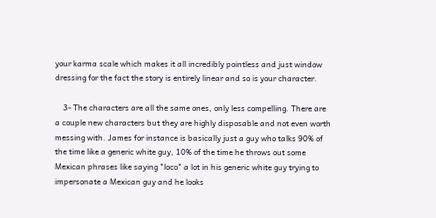your karma scale which makes it all incredibly pointless and just window dressing for the fact the story is entirely linear and so is your character.

    3- The characters are all the same ones, only less compelling. There are a couple new characters but they are highly disposable and not even worth messing with. James for instance is basically just a guy who talks 90% of the time like a generic white guy, 10% of the time he throws out some Mexican phrases like saying "loco" a lot in his generic white guy trying to impersonate a Mexican guy and he looks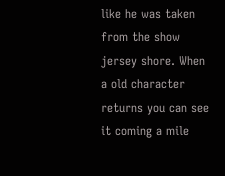like he was taken from the show jersey shore. When a old character returns you can see it coming a mile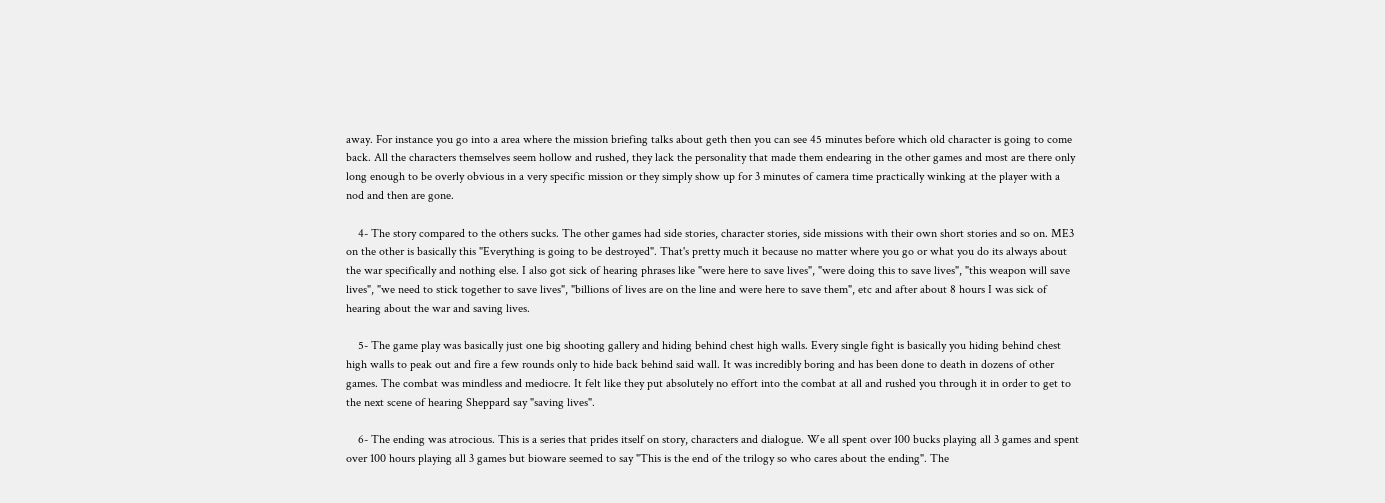away. For instance you go into a area where the mission briefing talks about geth then you can see 45 minutes before which old character is going to come back. All the characters themselves seem hollow and rushed, they lack the personality that made them endearing in the other games and most are there only long enough to be overly obvious in a very specific mission or they simply show up for 3 minutes of camera time practically winking at the player with a nod and then are gone.

    4- The story compared to the others sucks. The other games had side stories, character stories, side missions with their own short stories and so on. ME3 on the other is basically this "Everything is going to be destroyed". That's pretty much it because no matter where you go or what you do its always about the war specifically and nothing else. I also got sick of hearing phrases like "were here to save lives", "were doing this to save lives", "this weapon will save lives", "we need to stick together to save lives", "billions of lives are on the line and were here to save them", etc and after about 8 hours I was sick of hearing about the war and saving lives.

    5- The game play was basically just one big shooting gallery and hiding behind chest high walls. Every single fight is basically you hiding behind chest high walls to peak out and fire a few rounds only to hide back behind said wall. It was incredibly boring and has been done to death in dozens of other games. The combat was mindless and mediocre. It felt like they put absolutely no effort into the combat at all and rushed you through it in order to get to the next scene of hearing Sheppard say "saving lives".

    6- The ending was atrocious. This is a series that prides itself on story, characters and dialogue. We all spent over 100 bucks playing all 3 games and spent over 100 hours playing all 3 games but bioware seemed to say "This is the end of the trilogy so who cares about the ending". The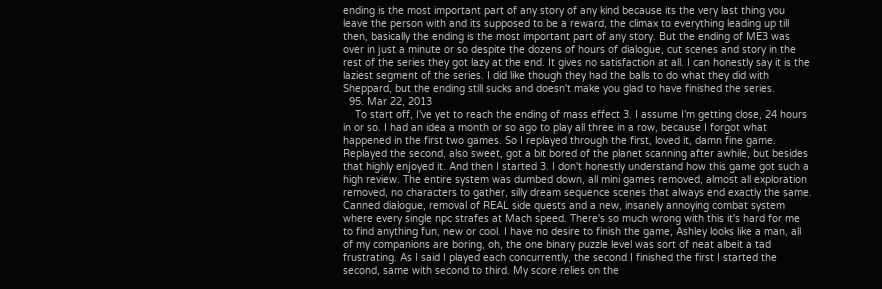ending is the most important part of any story of any kind because its the very last thing you leave the person with and its supposed to be a reward, the climax to everything leading up till then, basically the ending is the most important part of any story. But the ending of ME3 was over in just a minute or so despite the dozens of hours of dialogue, cut scenes and story in the rest of the series they got lazy at the end. It gives no satisfaction at all. I can honestly say it is the laziest segment of the series. I did like though they had the balls to do what they did with Sheppard, but the ending still sucks and doesn't make you glad to have finished the series.
  95. Mar 22, 2013
    To start off, I've yet to reach the ending of mass effect 3. I assume I'm getting close, 24 hours in or so. I had an idea a month or so ago to play all three in a row, because I forgot what happened in the first two games. So I replayed through the first, loved it, damn fine game. Replayed the second, also sweet, got a bit bored of the planet scanning after awhile, but besides that highly enjoyed it. And then I started 3. I don't honestly understand how this game got such a high review. The entire system was dumbed down, all mini games removed, almost all exploration removed, no characters to gather, silly dream sequence scenes that always end exactly the same. Canned dialogue, removal of REAL side quests and a new, insanely annoying combat system where every single npc strafes at Mach speed. There's so much wrong with this it's hard for me to find anything fun, new or cool. I have no desire to finish the game, Ashley looks like a man, all of my companions are boring, oh, the one binary puzzle level was sort of neat albeit a tad frustrating. As I said I played each concurrently, the second I finished the first I started the second, same with second to third. My score relies on the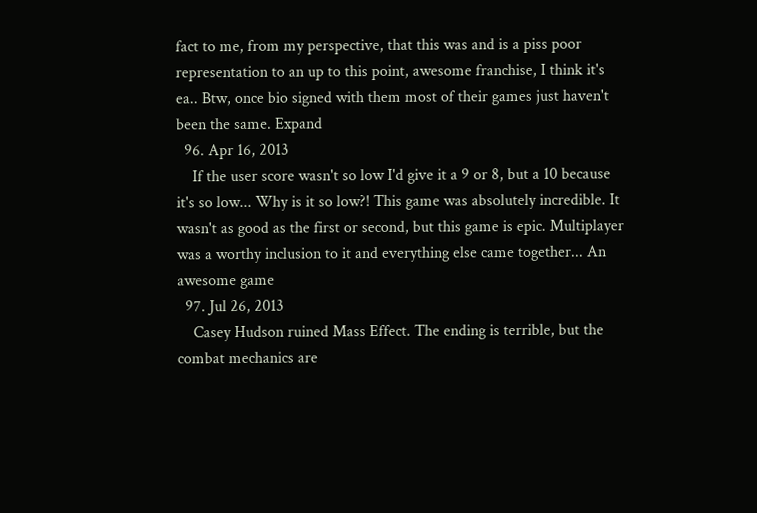fact to me, from my perspective, that this was and is a piss poor representation to an up to this point, awesome franchise, I think it's ea.. Btw, once bio signed with them most of their games just haven't been the same. Expand
  96. Apr 16, 2013
    If the user score wasn't so low I'd give it a 9 or 8, but a 10 because it's so low... Why is it so low?! This game was absolutely incredible. It wasn't as good as the first or second, but this game is epic. Multiplayer was a worthy inclusion to it and everything else came together... An awesome game
  97. Jul 26, 2013
    Casey Hudson ruined Mass Effect. The ending is terrible, but the combat mechanics are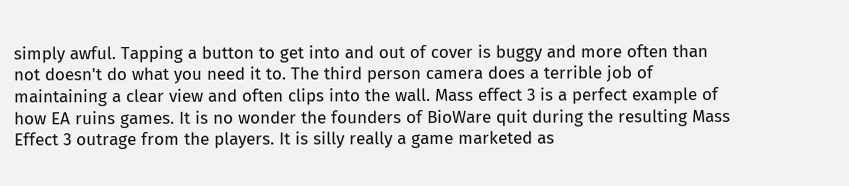simply awful. Tapping a button to get into and out of cover is buggy and more often than not doesn't do what you need it to. The third person camera does a terrible job of maintaining a clear view and often clips into the wall. Mass effect 3 is a perfect example of how EA ruins games. It is no wonder the founders of BioWare quit during the resulting Mass Effect 3 outrage from the players. It is silly really a game marketed as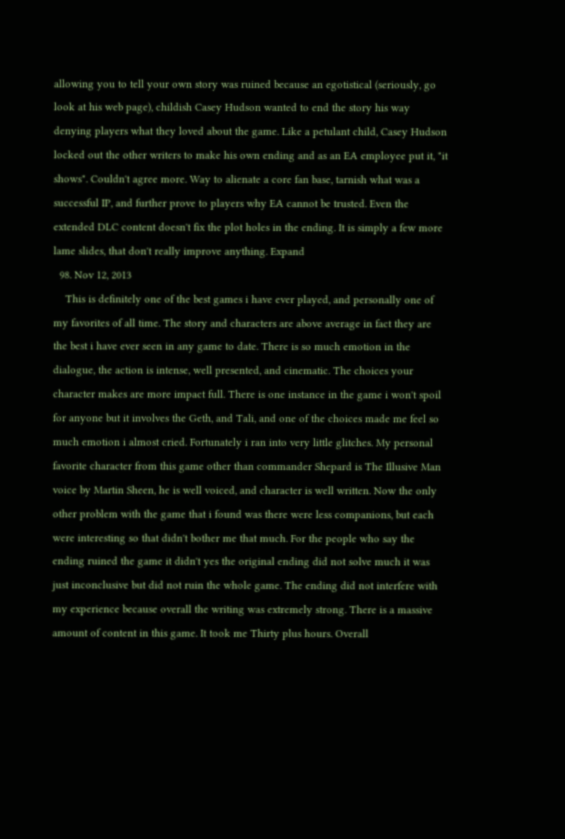allowing you to tell your own story was ruined because an egotistical (seriously, go look at his web page), childish Casey Hudson wanted to end the story his way denying players what they loved about the game. Like a petulant child, Casey Hudson locked out the other writers to make his own ending and as an EA employee put it, "it shows". Couldn't agree more. Way to alienate a core fan base, tarnish what was a successful IP, and further prove to players why EA cannot be trusted. Even the extended DLC content doesn't fix the plot holes in the ending. It is simply a few more lame slides, that don't really improve anything. Expand
  98. Nov 12, 2013
    This is definitely one of the best games i have ever played, and personally one of my favorites of all time. The story and characters are above average in fact they are the best i have ever seen in any game to date. There is so much emotion in the dialogue, the action is intense, well presented, and cinematic. The choices your character makes are more impact full. There is one instance in the game i won't spoil for anyone but it involves the Geth, and Tali, and one of the choices made me feel so much emotion i almost cried. Fortunately i ran into very little glitches. My personal favorite character from this game other than commander Shepard is The Illusive Man voice by Martin Sheen, he is well voiced, and character is well written. Now the only other problem with the game that i found was there were less companions, but each were interesting so that didn't bother me that much. For the people who say the ending ruined the game it didn't yes the original ending did not solve much it was just inconclusive but did not ruin the whole game. The ending did not interfere with my experience because overall the writing was extremely strong. There is a massive amount of content in this game. It took me Thirty plus hours. Overall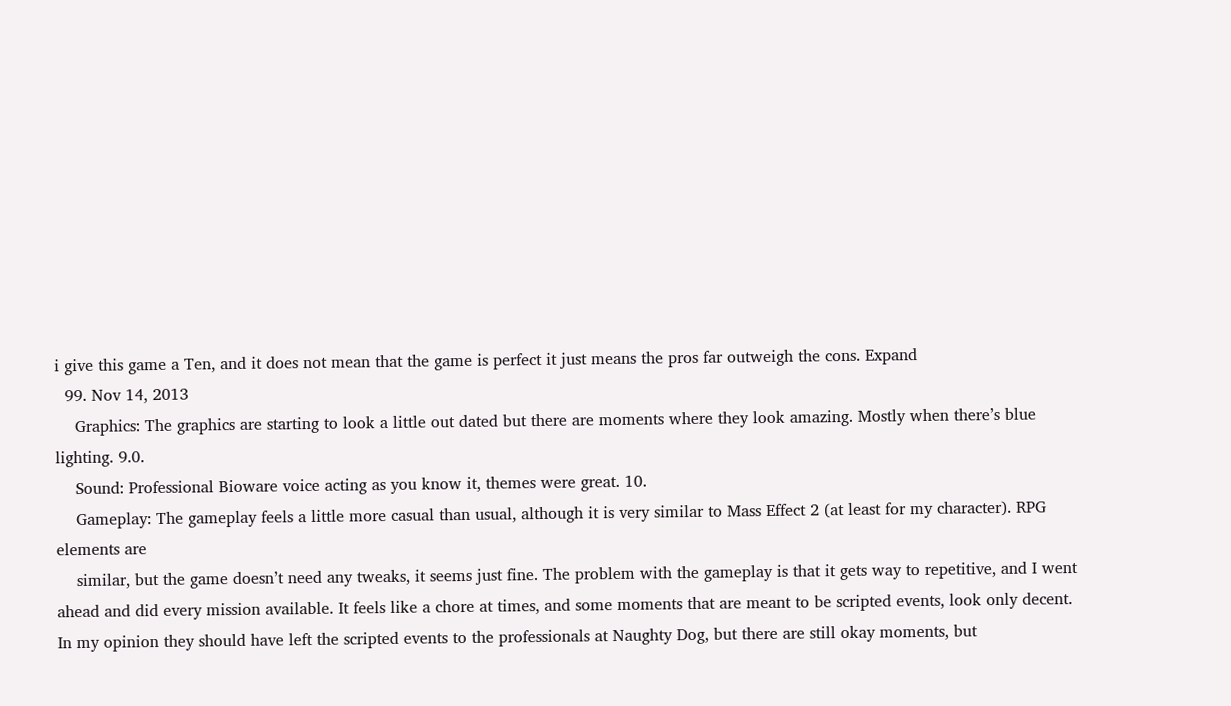i give this game a Ten, and it does not mean that the game is perfect it just means the pros far outweigh the cons. Expand
  99. Nov 14, 2013
    Graphics: The graphics are starting to look a little out dated but there are moments where they look amazing. Mostly when there’s blue lighting. 9.0.
    Sound: Professional Bioware voice acting as you know it, themes were great. 10.
    Gameplay: The gameplay feels a little more casual than usual, although it is very similar to Mass Effect 2 (at least for my character). RPG elements are
    similar, but the game doesn’t need any tweaks, it seems just fine. The problem with the gameplay is that it gets way to repetitive, and I went ahead and did every mission available. It feels like a chore at times, and some moments that are meant to be scripted events, look only decent. In my opinion they should have left the scripted events to the professionals at Naughty Dog, but there are still okay moments, but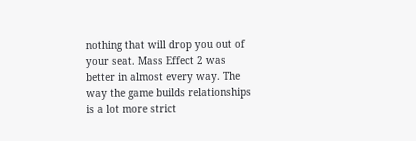nothing that will drop you out of your seat. Mass Effect 2 was better in almost every way. The way the game builds relationships is a lot more strict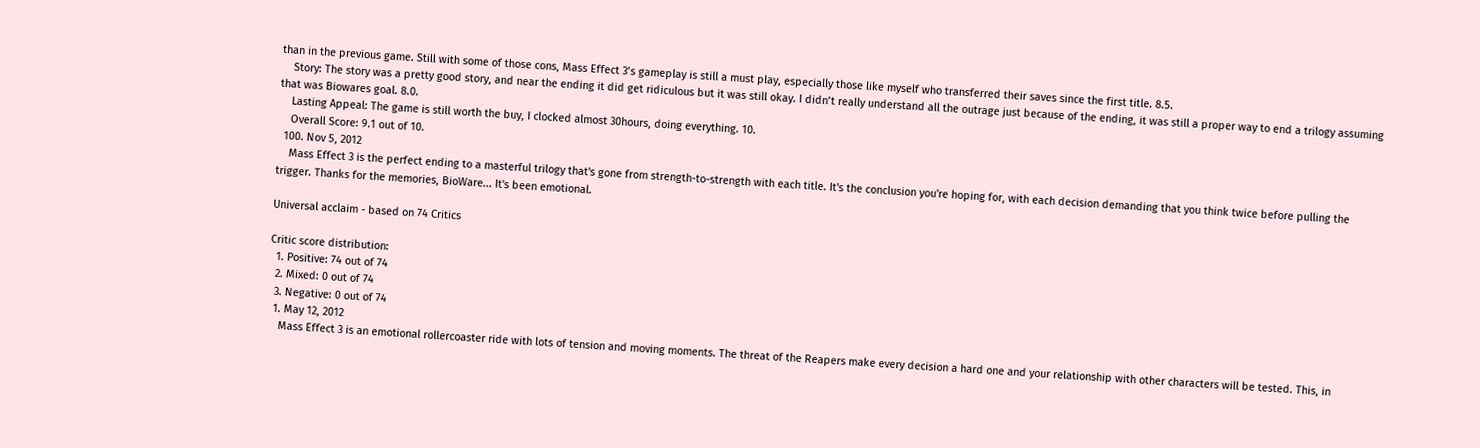than in the previous game. Still with some of those cons, Mass Effect 3’s gameplay is still a must play, especially those like myself who transferred their saves since the first title. 8.5.
    Story: The story was a pretty good story, and near the ending it did get ridiculous but it was still okay. I didn’t really understand all the outrage just because of the ending, it was still a proper way to end a trilogy assuming that was Biowares goal. 8.0.
    Lasting Appeal: The game is still worth the buy, I clocked almost 30hours, doing everything. 10.
    Overall Score: 9.1 out of 10.
  100. Nov 5, 2012
    Mass Effect 3 is the perfect ending to a masterful trilogy that's gone from strength-to-strength with each title. It's the conclusion you're hoping for, with each decision demanding that you think twice before pulling the trigger. Thanks for the memories, BioWare... It's been emotional.

Universal acclaim - based on 74 Critics

Critic score distribution:
  1. Positive: 74 out of 74
  2. Mixed: 0 out of 74
  3. Negative: 0 out of 74
  1. May 12, 2012
    Mass Effect 3 is an emotional rollercoaster ride with lots of tension and moving moments. The threat of the Reapers make every decision a hard one and your relationship with other characters will be tested. This, in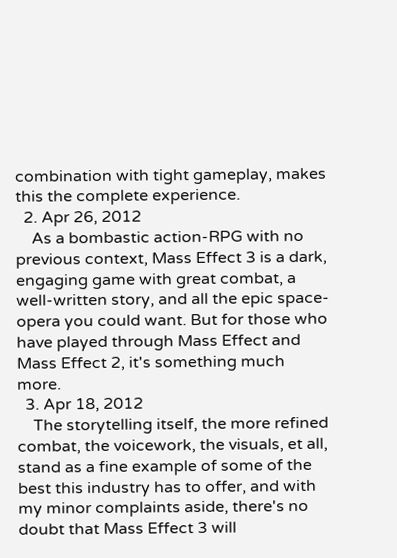combination with tight gameplay, makes this the complete experience.
  2. Apr 26, 2012
    As a bombastic action-RPG with no previous context, Mass Effect 3 is a dark, engaging game with great combat, a well-written story, and all the epic space-opera you could want. But for those who have played through Mass Effect and Mass Effect 2, it's something much more.
  3. Apr 18, 2012
    The storytelling itself, the more refined combat, the voicework, the visuals, et all, stand as a fine example of some of the best this industry has to offer, and with my minor complaints aside, there's no doubt that Mass Effect 3 will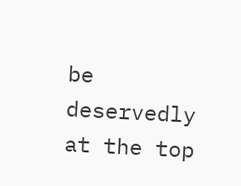be deservedly at the top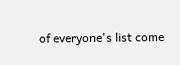of everyone's list come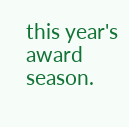this year's award season.